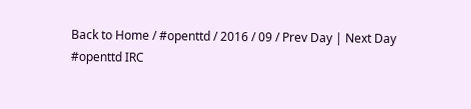Back to Home / #openttd / 2016 / 09 / Prev Day | Next Day
#openttd IRC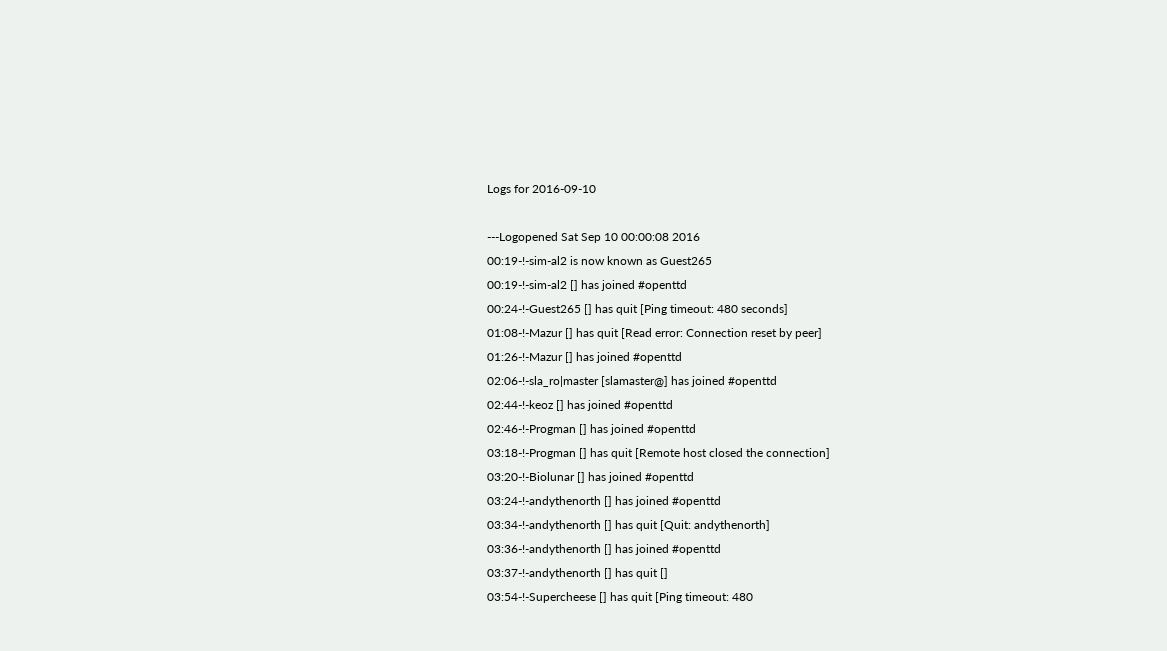Logs for 2016-09-10

---Logopened Sat Sep 10 00:00:08 2016
00:19-!-sim-al2 is now known as Guest265
00:19-!-sim-al2 [] has joined #openttd
00:24-!-Guest265 [] has quit [Ping timeout: 480 seconds]
01:08-!-Mazur [] has quit [Read error: Connection reset by peer]
01:26-!-Mazur [] has joined #openttd
02:06-!-sla_ro|master [slamaster@] has joined #openttd
02:44-!-keoz [] has joined #openttd
02:46-!-Progman [] has joined #openttd
03:18-!-Progman [] has quit [Remote host closed the connection]
03:20-!-Biolunar [] has joined #openttd
03:24-!-andythenorth [] has joined #openttd
03:34-!-andythenorth [] has quit [Quit: andythenorth]
03:36-!-andythenorth [] has joined #openttd
03:37-!-andythenorth [] has quit []
03:54-!-Supercheese [] has quit [Ping timeout: 480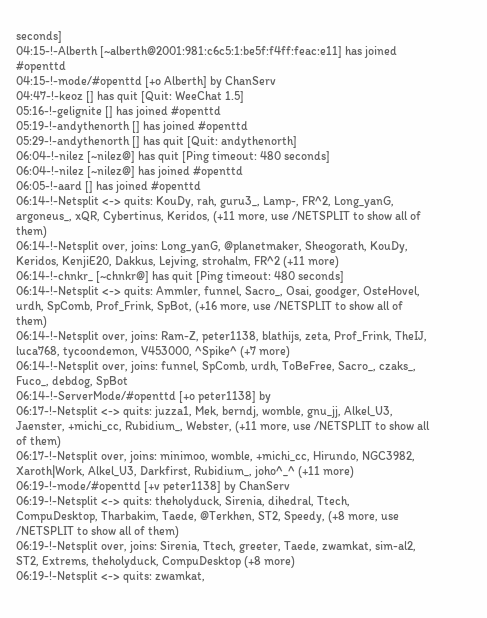seconds]
04:15-!-Alberth [~alberth@2001:981:c6c5:1:be5f:f4ff:feac:e11] has joined #openttd
04:15-!-mode/#openttd [+o Alberth] by ChanServ
04:47-!-keoz [] has quit [Quit: WeeChat 1.5]
05:16-!-gelignite [] has joined #openttd
05:19-!-andythenorth [] has joined #openttd
05:29-!-andythenorth [] has quit [Quit: andythenorth]
06:04-!-nilez [~nilez@] has quit [Ping timeout: 480 seconds]
06:04-!-nilez [~nilez@] has joined #openttd
06:05-!-aard [] has joined #openttd
06:14-!-Netsplit <-> quits: KouDy, rah, guru3_, Lamp-, FR^2, Long_yanG, argoneus_, xQR, Cybertinus, Keridos, (+11 more, use /NETSPLIT to show all of them)
06:14-!-Netsplit over, joins: Long_yanG, @planetmaker, Sheogorath, KouDy, Keridos, KenjiE20, Dakkus, Lejving, strohalm, FR^2 (+11 more)
06:14-!-chnkr_ [~chnkr@] has quit [Ping timeout: 480 seconds]
06:14-!-Netsplit <-> quits: Ammler, funnel, Sacro_, Osai, goodger, OsteHovel, urdh, SpComb, Prof_Frink, SpBot, (+16 more, use /NETSPLIT to show all of them)
06:14-!-Netsplit over, joins: Ram-Z, peter1138, blathijs, zeta, Prof_Frink, TheIJ, luca768, tycoondemon, V453000, ^Spike^ (+7 more)
06:14-!-Netsplit over, joins: funnel, SpComb, urdh, ToBeFree, Sacro_, czaks_, Fuco_, debdog, SpBot
06:14-!-ServerMode/#openttd [+o peter1138] by
06:17-!-Netsplit <-> quits: juzza1, Mek, berndj, womble, gnu_jj, Alkel_U3, Jaenster, +michi_cc, Rubidium_, Webster, (+11 more, use /NETSPLIT to show all of them)
06:17-!-Netsplit over, joins: minimoo, womble, +michi_cc, Hirundo, NGC3982, Xaroth|Work, Alkel_U3, Darkfirst, Rubidium_, joho^_^ (+11 more)
06:19-!-mode/#openttd [+v peter1138] by ChanServ
06:19-!-Netsplit <-> quits: theholyduck, Sirenia, dihedral, Ttech, CompuDesktop, Tharbakim, Taede, @Terkhen, ST2, Speedy, (+8 more, use /NETSPLIT to show all of them)
06:19-!-Netsplit over, joins: Sirenia, Ttech, greeter, Taede, zwamkat, sim-al2, ST2, Extrems, theholyduck, CompuDesktop (+8 more)
06:19-!-Netsplit <-> quits: zwamkat,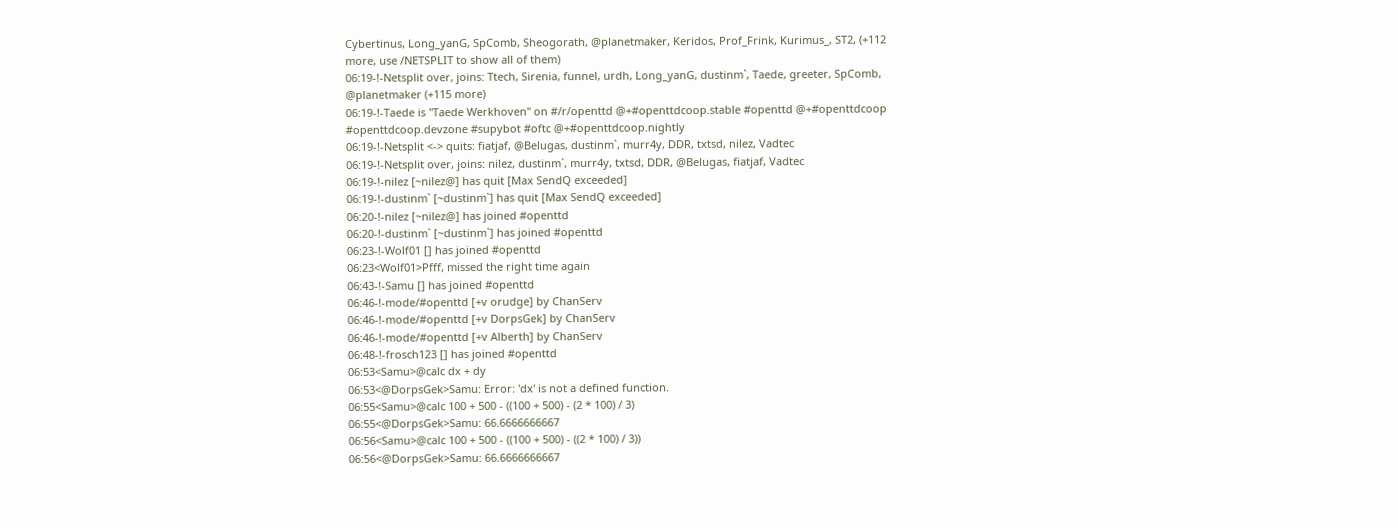Cybertinus, Long_yanG, SpComb, Sheogorath, @planetmaker, Keridos, Prof_Frink, Kurimus_, ST2, (+112 more, use /NETSPLIT to show all of them)
06:19-!-Netsplit over, joins: Ttech, Sirenia, funnel, urdh, Long_yanG, dustinm`, Taede, greeter, SpComb, @planetmaker (+115 more)
06:19-!-Taede is "Taede Werkhoven" on #/r/openttd @+#openttdcoop.stable #openttd @+#openttdcoop #openttdcoop.devzone #supybot #oftc @+#openttdcoop.nightly
06:19-!-Netsplit <-> quits: fiatjaf, @Belugas, dustinm`, murr4y, DDR, txtsd, nilez, Vadtec
06:19-!-Netsplit over, joins: nilez, dustinm`, murr4y, txtsd, DDR, @Belugas, fiatjaf, Vadtec
06:19-!-nilez [~nilez@] has quit [Max SendQ exceeded]
06:19-!-dustinm` [~dustinm`] has quit [Max SendQ exceeded]
06:20-!-nilez [~nilez@] has joined #openttd
06:20-!-dustinm` [~dustinm`] has joined #openttd
06:23-!-Wolf01 [] has joined #openttd
06:23<Wolf01>Pfff, missed the right time again
06:43-!-Samu [] has joined #openttd
06:46-!-mode/#openttd [+v orudge] by ChanServ
06:46-!-mode/#openttd [+v DorpsGek] by ChanServ
06:46-!-mode/#openttd [+v Alberth] by ChanServ
06:48-!-frosch123 [] has joined #openttd
06:53<Samu>@calc dx + dy
06:53<@DorpsGek>Samu: Error: 'dx' is not a defined function.
06:55<Samu>@calc 100 + 500 - ((100 + 500) - (2 * 100) / 3)
06:55<@DorpsGek>Samu: 66.6666666667
06:56<Samu>@calc 100 + 500 - ((100 + 500) - ((2 * 100) / 3))
06:56<@DorpsGek>Samu: 66.6666666667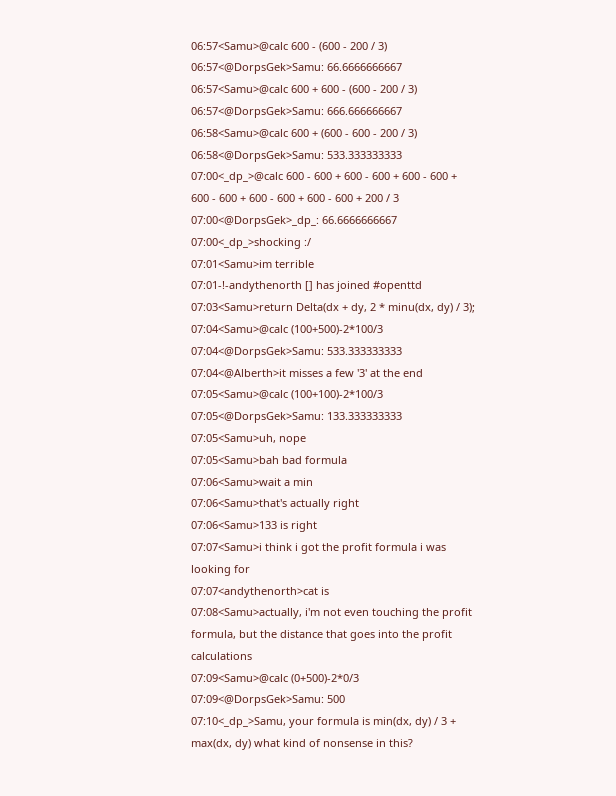06:57<Samu>@calc 600 - (600 - 200 / 3)
06:57<@DorpsGek>Samu: 66.6666666667
06:57<Samu>@calc 600 + 600 - (600 - 200 / 3)
06:57<@DorpsGek>Samu: 666.666666667
06:58<Samu>@calc 600 + (600 - 600 - 200 / 3)
06:58<@DorpsGek>Samu: 533.333333333
07:00<_dp_>@calc 600 - 600 + 600 - 600 + 600 - 600 + 600 - 600 + 600 - 600 + 600 - 600 + 200 / 3
07:00<@DorpsGek>_dp_: 66.6666666667
07:00<_dp_>shocking :/
07:01<Samu>im terrible
07:01-!-andythenorth [] has joined #openttd
07:03<Samu>return Delta(dx + dy, 2 * minu(dx, dy) / 3);
07:04<Samu>@calc (100+500)-2*100/3
07:04<@DorpsGek>Samu: 533.333333333
07:04<@Alberth>it misses a few '3' at the end
07:05<Samu>@calc (100+100)-2*100/3
07:05<@DorpsGek>Samu: 133.333333333
07:05<Samu>uh, nope
07:05<Samu>bah bad formula
07:06<Samu>wait a min
07:06<Samu>that's actually right
07:06<Samu>133 is right
07:07<Samu>i think i got the profit formula i was looking for
07:07<andythenorth>cat is
07:08<Samu>actually, i'm not even touching the profit formula, but the distance that goes into the profit calculations
07:09<Samu>@calc (0+500)-2*0/3
07:09<@DorpsGek>Samu: 500
07:10<_dp_>Samu, your formula is min(dx, dy) / 3 + max(dx, dy) what kind of nonsense in this?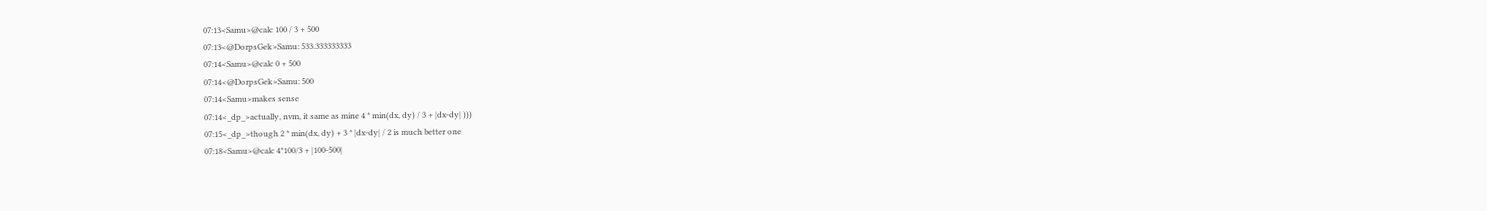07:13<Samu>@calc 100 / 3 + 500
07:13<@DorpsGek>Samu: 533.333333333
07:14<Samu>@calc 0 + 500
07:14<@DorpsGek>Samu: 500
07:14<Samu>makes sense
07:14<_dp_>actually, nvm, it same as mine 4 * min(dx, dy) / 3 + |dx-dy| )))
07:15<_dp_>though 2 * min(dx, dy) + 3 * |dx-dy| / 2 is much better one
07:18<Samu>@calc 4*100/3 + |100-500|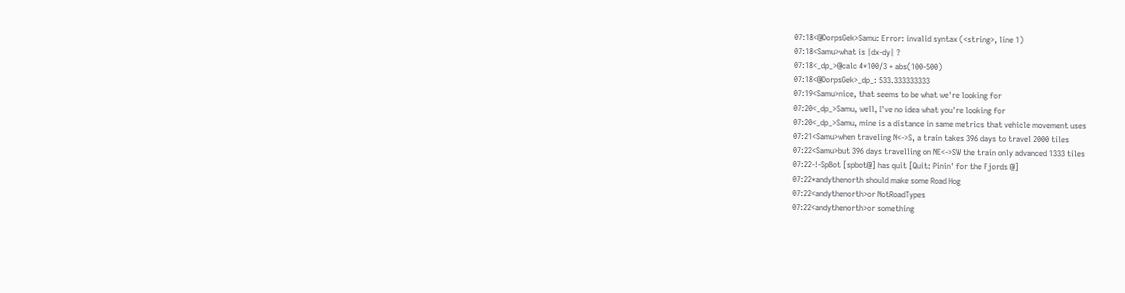07:18<@DorpsGek>Samu: Error: invalid syntax (<string>, line 1)
07:18<Samu>what is |dx-dy| ?
07:18<_dp_>@calc 4*100/3 + abs(100-500)
07:18<@DorpsGek>_dp_: 533.333333333
07:19<Samu>nice, that seems to be what we're looking for
07:20<_dp_>Samu, well, I've no idea what you're looking for
07:20<_dp_>Samu, mine is a distance in same metrics that vehicle movement uses
07:21<Samu>when traveling N<->S, a train takes 396 days to travel 2000 tiles
07:22<Samu>but 396 days travelling on NE<->SW the train only advanced 1333 tiles
07:22-!-SpBot [spbot@] has quit [Quit: Pinin' for the Fjords @]
07:22*andythenorth should make some Road Hog
07:22<andythenorth>or NotRoadTypes
07:22<andythenorth>or something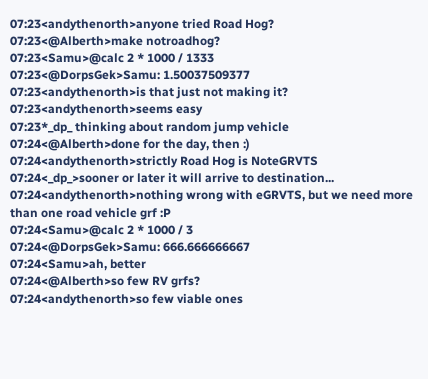07:23<andythenorth>anyone tried Road Hog?
07:23<@Alberth>make notroadhog?
07:23<Samu>@calc 2 * 1000 / 1333
07:23<@DorpsGek>Samu: 1.50037509377
07:23<andythenorth>is that just not making it?
07:23<andythenorth>seems easy
07:23*_dp_ thinking about random jump vehicle
07:24<@Alberth>done for the day, then :)
07:24<andythenorth>strictly Road Hog is NoteGRVTS
07:24<_dp_>sooner or later it will arrive to destination...
07:24<andythenorth>nothing wrong with eGRVTS, but we need more than one road vehicle grf :P
07:24<Samu>@calc 2 * 1000 / 3
07:24<@DorpsGek>Samu: 666.666666667
07:24<Samu>ah, better
07:24<@Alberth>so few RV grfs?
07:24<andythenorth>so few viable ones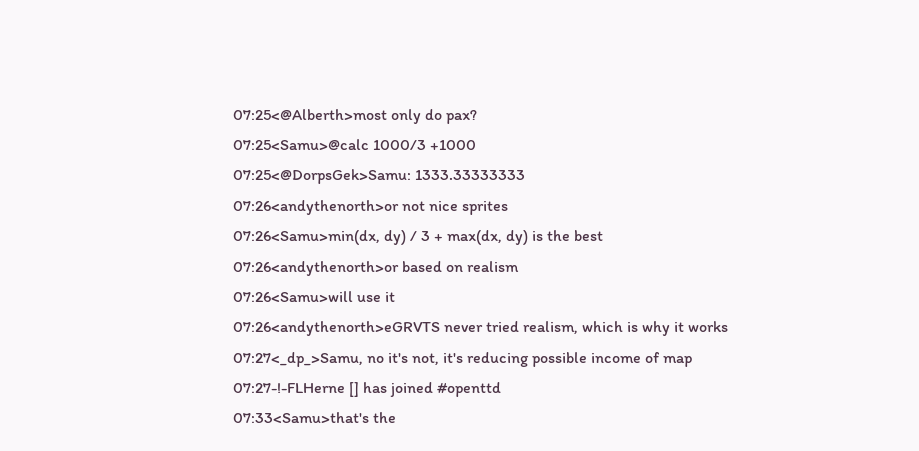07:25<@Alberth>most only do pax?
07:25<Samu>@calc 1000/3 +1000
07:25<@DorpsGek>Samu: 1333.33333333
07:26<andythenorth>or not nice sprites
07:26<Samu>min(dx, dy) / 3 + max(dx, dy) is the best
07:26<andythenorth>or based on realism
07:26<Samu>will use it
07:26<andythenorth>eGRVTS never tried realism, which is why it works
07:27<_dp_>Samu, no it's not, it's reducing possible income of map
07:27-!-FLHerne [] has joined #openttd
07:33<Samu>that's the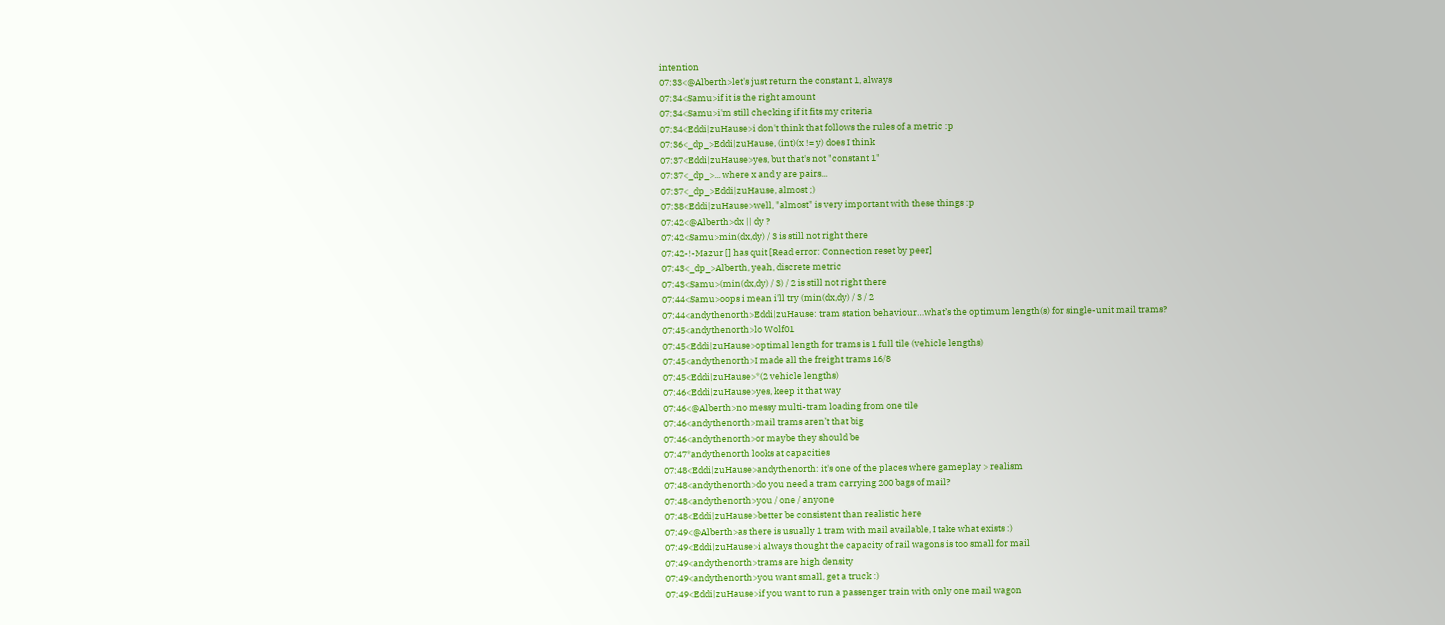intention
07:33<@Alberth>let's just return the constant 1, always
07:34<Samu>if it is the right amount
07:34<Samu>i'm still checking if it fits my criteria
07:34<Eddi|zuHause>i don't think that follows the rules of a metric :p
07:36<_dp_>Eddi|zuHause, (int)(x != y) does I think
07:37<Eddi|zuHause>yes, but that's not "constant 1"
07:37<_dp_>... where x and y are pairs...
07:37<_dp_>Eddi|zuHause, almost ;)
07:38<Eddi|zuHause>well, "almost" is very important with these things :p
07:42<@Alberth>dx || dy ?
07:42<Samu>min(dx,dy) / 3 is still not right there
07:42-!-Mazur [] has quit [Read error: Connection reset by peer]
07:43<_dp_>Alberth, yeah, discrete metric
07:43<Samu>(min(dx,dy) / 3) / 2 is still not right there
07:44<Samu>oops i mean i'll try (min(dx,dy) / 3 / 2
07:44<andythenorth>Eddi|zuHause: tram station behaviour…what’s the optimum length(s) for single-unit mail trams?
07:45<andythenorth>lo Wolf01
07:45<Eddi|zuHause>optimal length for trams is 1 full tile (vehicle lengths)
07:45<andythenorth>I made all the freight trams 16/8
07:45<Eddi|zuHause>*(2 vehicle lengths)
07:46<Eddi|zuHause>yes, keep it that way
07:46<@Alberth>no messy multi-tram loading from one tile
07:46<andythenorth>mail trams aren’t that big
07:46<andythenorth>or maybe they should be
07:47*andythenorth looks at capacities
07:48<Eddi|zuHause>andythenorth: it's one of the places where gameplay > realism
07:48<andythenorth>do you need a tram carrying 200 bags of mail?
07:48<andythenorth>you / one / anyone
07:48<Eddi|zuHause>better be consistent than realistic here
07:49<@Alberth>as there is usually 1 tram with mail available, I take what exists :)
07:49<Eddi|zuHause>i always thought the capacity of rail wagons is too small for mail
07:49<andythenorth>trams are high density
07:49<andythenorth>you want small, get a truck :)
07:49<Eddi|zuHause>if you want to run a passenger train with only one mail wagon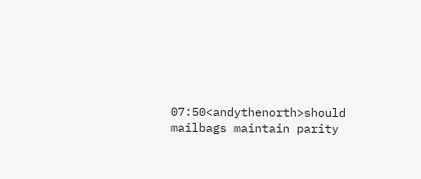07:50<andythenorth>should mailbags maintain parity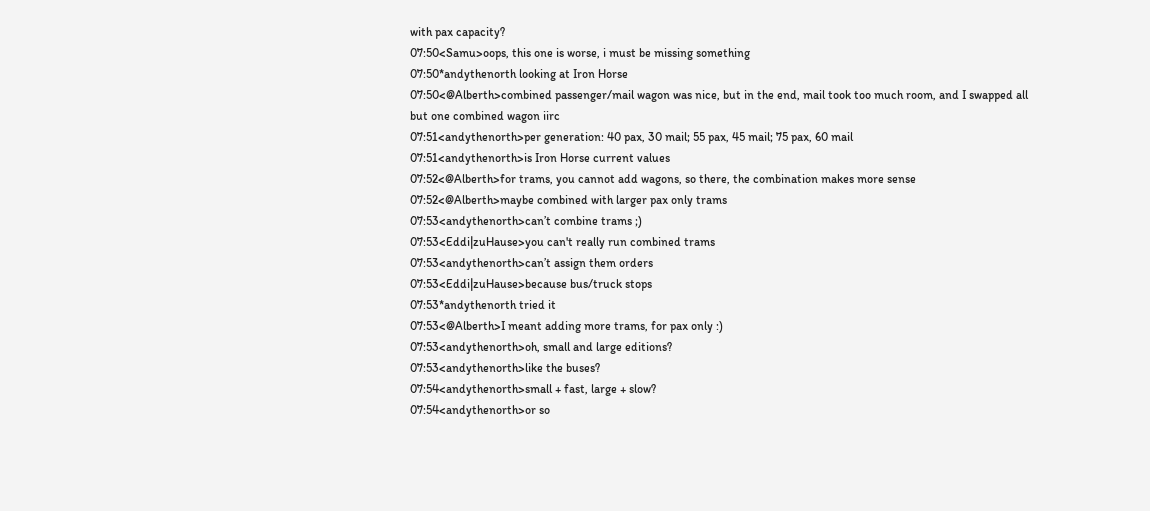with pax capacity?
07:50<Samu>oops, this one is worse, i must be missing something
07:50*andythenorth looking at Iron Horse
07:50<@Alberth>combined passenger/mail wagon was nice, but in the end, mail took too much room, and I swapped all but one combined wagon iirc
07:51<andythenorth>per generation: 40 pax, 30 mail; 55 pax, 45 mail; 75 pax, 60 mail
07:51<andythenorth>is Iron Horse current values
07:52<@Alberth>for trams, you cannot add wagons, so there, the combination makes more sense
07:52<@Alberth>maybe combined with larger pax only trams
07:53<andythenorth>can’t combine trams ;)
07:53<Eddi|zuHause>you can't really run combined trams
07:53<andythenorth>can’t assign them orders
07:53<Eddi|zuHause>because bus/truck stops
07:53*andythenorth tried it
07:53<@Alberth>I meant adding more trams, for pax only :)
07:53<andythenorth>oh, small and large editions?
07:53<andythenorth>like the buses?
07:54<andythenorth>small + fast, large + slow?
07:54<andythenorth>or so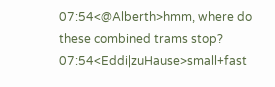07:54<@Alberth>hmm, where do these combined trams stop?
07:54<Eddi|zuHause>small+fast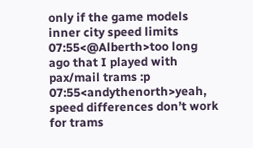only if the game models inner city speed limits
07:55<@Alberth>too long ago that I played with pax/mail trams :p
07:55<andythenorth>yeah, speed differences don’t work for trams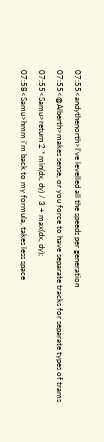07:55<andythenorth>I’ve levelled all the speeds per generation
07:55<@Alberth>makes sense, or you force to have separate tracks for separate types of trams
07:55<Samu>return 2 * min(dx, dy) / 3 + max(dx, dy);
07:58<Samu>hmm i'm back to my formula, takes less space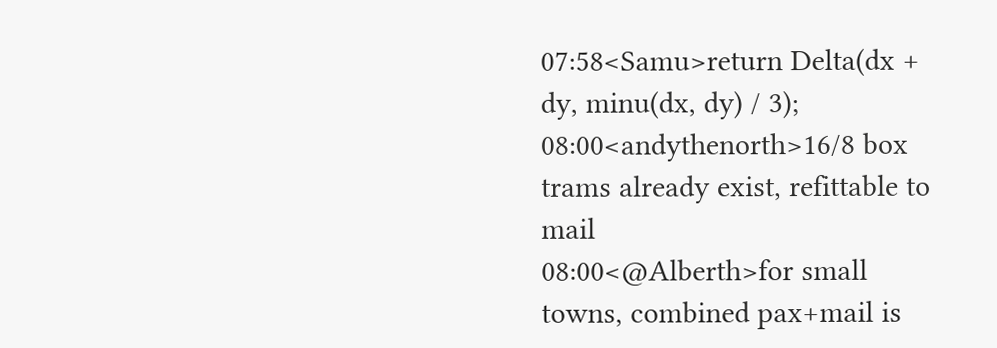07:58<Samu>return Delta(dx + dy, minu(dx, dy) / 3);
08:00<andythenorth>16/8 box trams already exist, refittable to mail
08:00<@Alberth>for small towns, combined pax+mail is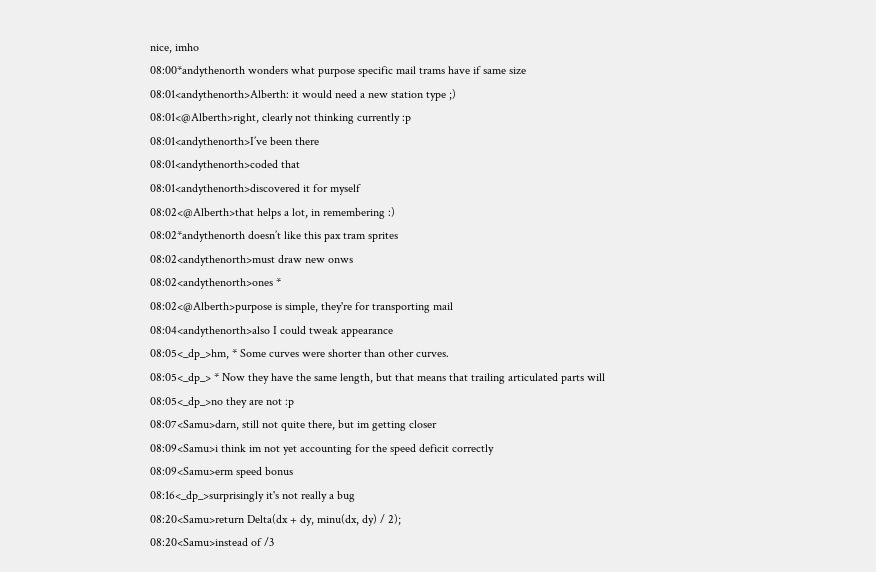nice, imho
08:00*andythenorth wonders what purpose specific mail trams have if same size
08:01<andythenorth>Alberth: it would need a new station type ;)
08:01<@Alberth>right, clearly not thinking currently :p
08:01<andythenorth>I’ve been there
08:01<andythenorth>coded that
08:01<andythenorth>discovered it for myself
08:02<@Alberth>that helps a lot, in remembering :)
08:02*andythenorth doesn’t like this pax tram sprites
08:02<andythenorth>must draw new onws
08:02<andythenorth>ones *
08:02<@Alberth>purpose is simple, they're for transporting mail
08:04<andythenorth>also I could tweak appearance
08:05<_dp_>hm, * Some curves were shorter than other curves.
08:05<_dp_> * Now they have the same length, but that means that trailing articulated parts will
08:05<_dp_>no they are not :p
08:07<Samu>darn, still not quite there, but im getting closer
08:09<Samu>i think im not yet accounting for the speed deficit correctly
08:09<Samu>erm speed bonus
08:16<_dp_>surprisingly it's not really a bug
08:20<Samu>return Delta(dx + dy, minu(dx, dy) / 2);
08:20<Samu>instead of /3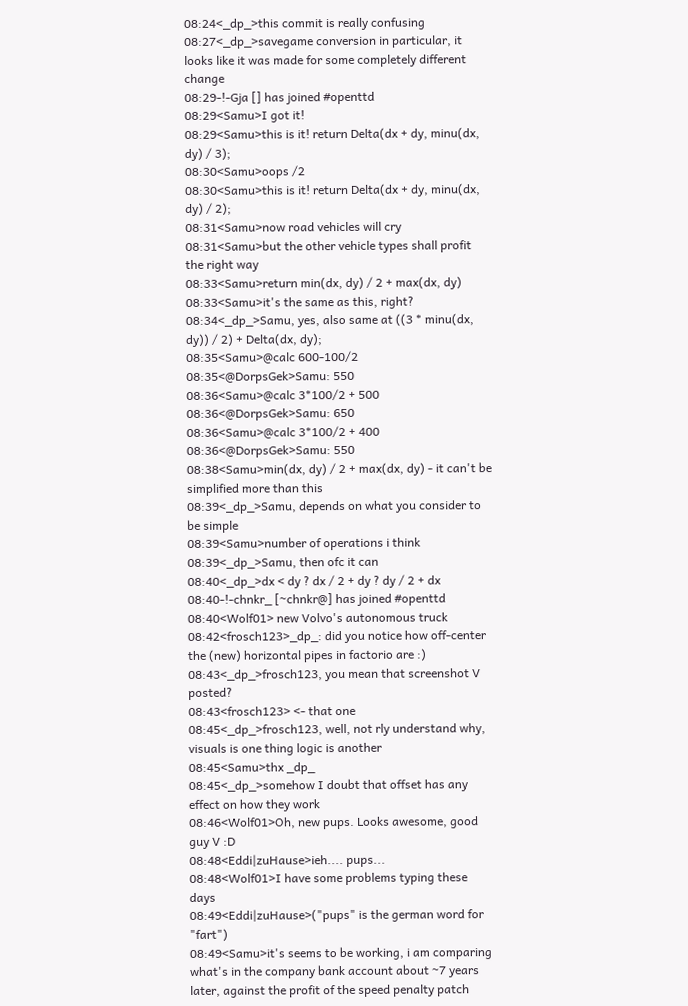08:24<_dp_>this commit is really confusing
08:27<_dp_>savegame conversion in particular, it looks like it was made for some completely different change
08:29-!-Gja [] has joined #openttd
08:29<Samu>I got it!
08:29<Samu>this is it! return Delta(dx + dy, minu(dx, dy) / 3);
08:30<Samu>oops /2
08:30<Samu>this is it! return Delta(dx + dy, minu(dx, dy) / 2);
08:31<Samu>now road vehicles will cry
08:31<Samu>but the other vehicle types shall profit the right way
08:33<Samu>return min(dx, dy) / 2 + max(dx, dy)
08:33<Samu>it's the same as this, right?
08:34<_dp_>Samu, yes, also same at ((3 * minu(dx, dy)) / 2) + Delta(dx, dy);
08:35<Samu>@calc 600-100/2
08:35<@DorpsGek>Samu: 550
08:36<Samu>@calc 3*100/2 + 500
08:36<@DorpsGek>Samu: 650
08:36<Samu>@calc 3*100/2 + 400
08:36<@DorpsGek>Samu: 550
08:38<Samu>min(dx, dy) / 2 + max(dx, dy) - it can't be simplified more than this
08:39<_dp_>Samu, depends on what you consider to be simple
08:39<Samu>number of operations i think
08:39<_dp_>Samu, then ofc it can
08:40<_dp_>dx < dy ? dx / 2 + dy ? dy / 2 + dx
08:40-!-chnkr_ [~chnkr@] has joined #openttd
08:40<Wolf01> new Volvo's autonomous truck
08:42<frosch123>_dp_: did you notice how off-center the (new) horizontal pipes in factorio are :)
08:43<_dp_>frosch123, you mean that screenshot V posted?
08:43<frosch123> <- that one
08:45<_dp_>frosch123, well, not rly understand why, visuals is one thing logic is another
08:45<Samu>thx _dp_
08:45<_dp_>somehow I doubt that offset has any effect on how they work
08:46<Wolf01>Oh, new pups. Looks awesome, good guy V :D
08:48<Eddi|zuHause>ieh.... pups...
08:48<Wolf01>I have some problems typing these days
08:49<Eddi|zuHause>("pups" is the german word for "fart")
08:49<Samu>it's seems to be working, i am comparing what's in the company bank account about ~7 years later, against the profit of the speed penalty patch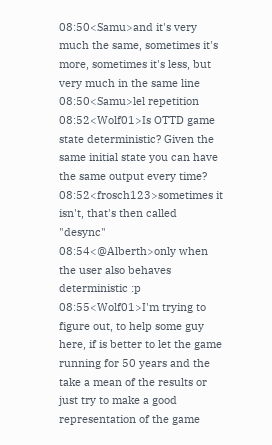08:50<Samu>and it's very much the same, sometimes it's more, sometimes it's less, but very much in the same line
08:50<Samu>lel repetition
08:52<Wolf01>Is OTTD game state deterministic? Given the same initial state you can have the same output every time?
08:52<frosch123>sometimes it isn't, that's then called "desync"
08:54<@Alberth>only when the user also behaves deterministic :p
08:55<Wolf01>I'm trying to figure out, to help some guy here, if is better to let the game running for 50 years and the take a mean of the results or just try to make a good representation of the game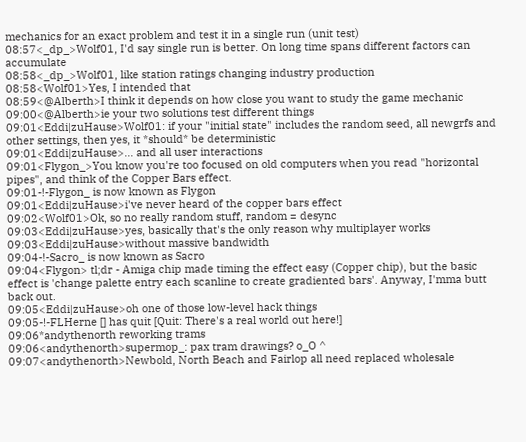mechanics for an exact problem and test it in a single run (unit test)
08:57<_dp_>Wolf01, I'd say single run is better. On long time spans different factors can accumulate
08:58<_dp_>Wolf01, like station ratings changing industry production
08:58<Wolf01>Yes, I intended that
08:59<@Alberth>I think it depends on how close you want to study the game mechanic
09:00<@Alberth>ie your two solutions test different things
09:01<Eddi|zuHause>Wolf01: if your "initial state" includes the random seed, all newgrfs and other settings, then yes, it *should* be deterministic
09:01<Eddi|zuHause>... and all user interactions
09:01<Flygon_>You know you're too focused on old computers when you read "horizontal pipes", and think of the Copper Bars effect.
09:01-!-Flygon_ is now known as Flygon
09:01<Eddi|zuHause>i've never heard of the copper bars effect
09:02<Wolf01>Ok, so no really random stuff, random = desync
09:03<Eddi|zuHause>yes, basically that's the only reason why multiplayer works
09:03<Eddi|zuHause>without massive bandwidth
09:04-!-Sacro_ is now known as Sacro
09:04<Flygon> tl;dr - Amiga chip made timing the effect easy (Copper chip), but the basic effect is 'change palette entry each scanline to create gradiented bars'. Anyway, I'mma butt back out.
09:05<Eddi|zuHause>oh one of those low-level hack things
09:05-!-FLHerne [] has quit [Quit: There's a real world out here!]
09:06*andythenorth reworking trams
09:06<andythenorth>supermop_: pax tram drawings? o_O ^
09:07<andythenorth>Newbold, North Beach and Fairlop all need replaced wholesale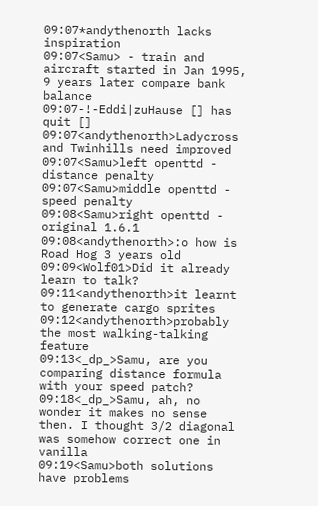09:07*andythenorth lacks inspiration
09:07<Samu> - train and aircraft started in Jan 1995, 9 years later compare bank balance
09:07-!-Eddi|zuHause [] has quit []
09:07<andythenorth>Ladycross and Twinhills need improved
09:07<Samu>left openttd - distance penalty
09:07<Samu>middle openttd - speed penalty
09:08<Samu>right openttd - original 1.6.1
09:08<andythenorth>:o how is Road Hog 3 years old
09:09<Wolf01>Did it already learn to talk?
09:11<andythenorth>it learnt to generate cargo sprites
09:12<andythenorth>probably the most walking-talking feature
09:13<_dp_>Samu, are you comparing distance formula with your speed patch?
09:18<_dp_>Samu, ah, no wonder it makes no sense then. I thought 3/2 diagonal was somehow correct one in vanilla
09:19<Samu>both solutions have problems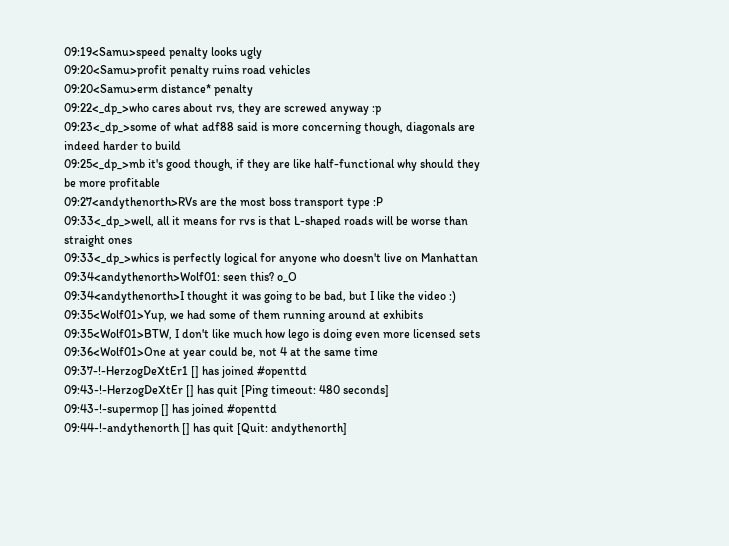09:19<Samu>speed penalty looks ugly
09:20<Samu>profit penalty ruins road vehicles
09:20<Samu>erm distance* penalty
09:22<_dp_>who cares about rvs, they are screwed anyway :p
09:23<_dp_>some of what adf88 said is more concerning though, diagonals are indeed harder to build
09:25<_dp_>mb it's good though, if they are like half-functional why should they be more profitable
09:27<andythenorth>RVs are the most boss transport type :P
09:33<_dp_>well, all it means for rvs is that L-shaped roads will be worse than straight ones
09:33<_dp_>whics is perfectly logical for anyone who doesn't live on Manhattan
09:34<andythenorth>Wolf01: seen this? o_O
09:34<andythenorth>I thought it was going to be bad, but I like the video :)
09:35<Wolf01>Yup, we had some of them running around at exhibits
09:35<Wolf01>BTW, I don't like much how lego is doing even more licensed sets
09:36<Wolf01>One at year could be, not 4 at the same time
09:37-!-HerzogDeXtEr1 [] has joined #openttd
09:43-!-HerzogDeXtEr [] has quit [Ping timeout: 480 seconds]
09:43-!-supermop [] has joined #openttd
09:44-!-andythenorth [] has quit [Quit: andythenorth]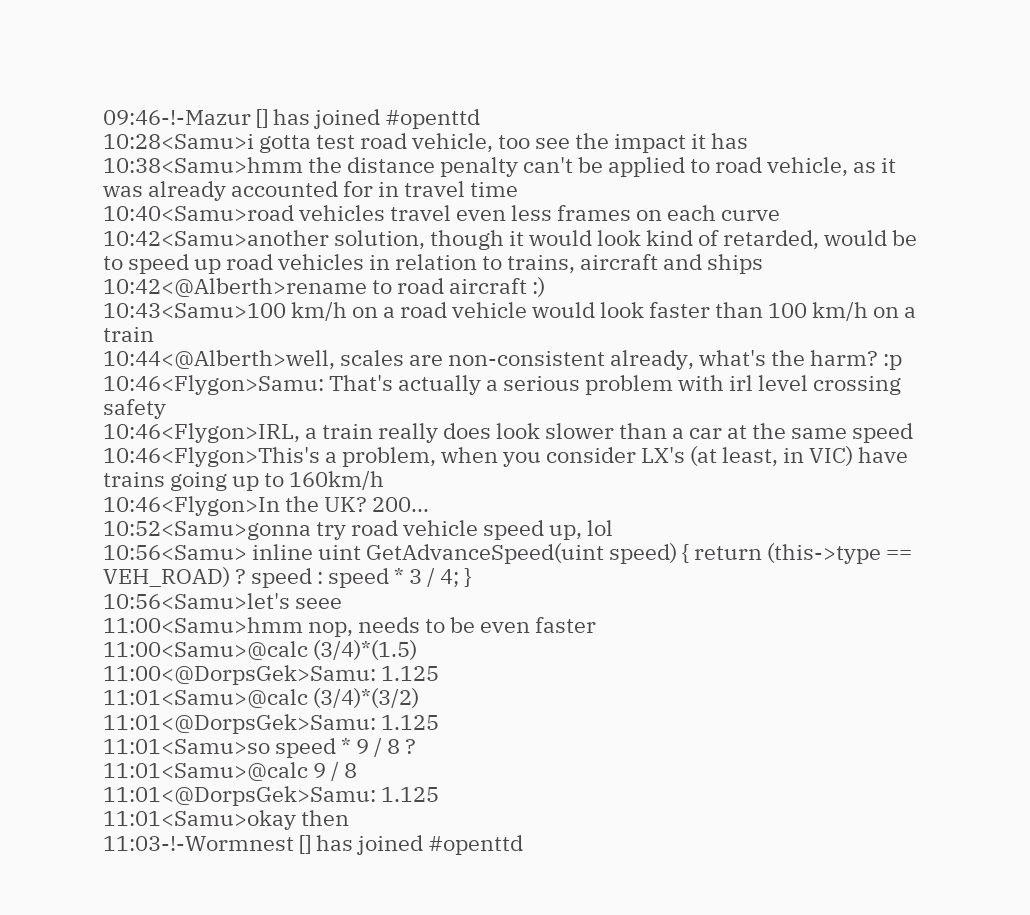09:46-!-Mazur [] has joined #openttd
10:28<Samu>i gotta test road vehicle, too see the impact it has
10:38<Samu>hmm the distance penalty can't be applied to road vehicle, as it was already accounted for in travel time
10:40<Samu>road vehicles travel even less frames on each curve
10:42<Samu>another solution, though it would look kind of retarded, would be to speed up road vehicles in relation to trains, aircraft and ships
10:42<@Alberth>rename to road aircraft :)
10:43<Samu>100 km/h on a road vehicle would look faster than 100 km/h on a train
10:44<@Alberth>well, scales are non-consistent already, what's the harm? :p
10:46<Flygon>Samu: That's actually a serious problem with irl level crossing safety
10:46<Flygon>IRL, a train really does look slower than a car at the same speed
10:46<Flygon>This's a problem, when you consider LX's (at least, in VIC) have trains going up to 160km/h
10:46<Flygon>In the UK? 200...
10:52<Samu>gonna try road vehicle speed up, lol
10:56<Samu> inline uint GetAdvanceSpeed(uint speed) { return (this->type == VEH_ROAD) ? speed : speed * 3 / 4; }
10:56<Samu>let's seee
11:00<Samu>hmm nop, needs to be even faster
11:00<Samu>@calc (3/4)*(1.5)
11:00<@DorpsGek>Samu: 1.125
11:01<Samu>@calc (3/4)*(3/2)
11:01<@DorpsGek>Samu: 1.125
11:01<Samu>so speed * 9 / 8 ?
11:01<Samu>@calc 9 / 8
11:01<@DorpsGek>Samu: 1.125
11:01<Samu>okay then
11:03-!-Wormnest [] has joined #openttd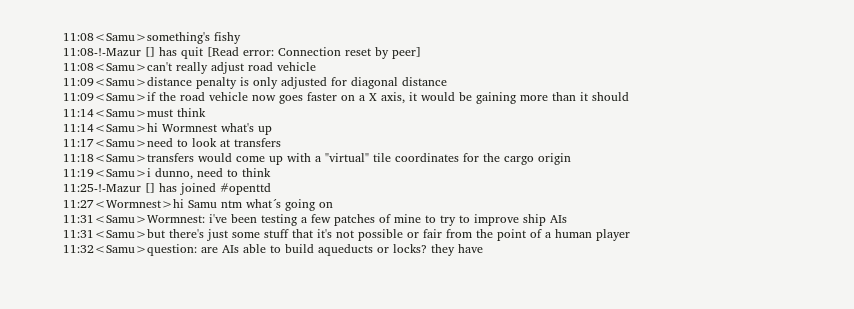11:08<Samu>something's fishy
11:08-!-Mazur [] has quit [Read error: Connection reset by peer]
11:08<Samu>can't really adjust road vehicle
11:09<Samu>distance penalty is only adjusted for diagonal distance
11:09<Samu>if the road vehicle now goes faster on a X axis, it would be gaining more than it should
11:14<Samu>must think
11:14<Samu>hi Wormnest what's up
11:17<Samu>need to look at transfers
11:18<Samu>transfers would come up with a "virtual" tile coordinates for the cargo origin
11:19<Samu>i dunno, need to think
11:25-!-Mazur [] has joined #openttd
11:27<Wormnest>hi Samu ntm what´s going on
11:31<Samu>Wormnest: i've been testing a few patches of mine to try to improve ship AIs
11:31<Samu>but there's just some stuff that it's not possible or fair from the point of a human player
11:32<Samu>question: are AIs able to build aqueducts or locks? they have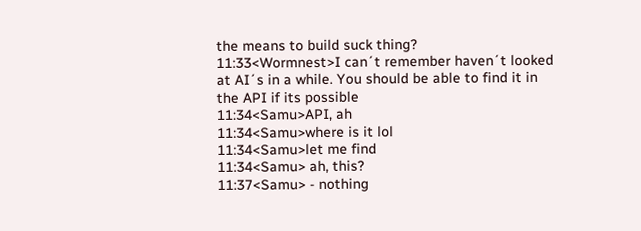the means to build suck thing?
11:33<Wormnest>I can´t remember haven´t looked at AI´s in a while. You should be able to find it in the API if its possible
11:34<Samu>API, ah
11:34<Samu>where is it lol
11:34<Samu>let me find
11:34<Samu> ah, this?
11:37<Samu> - nothing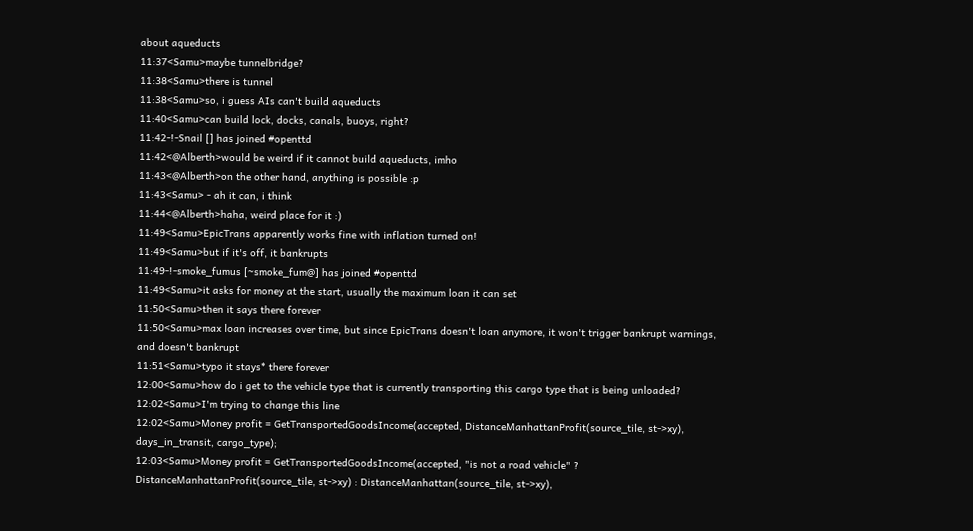about aqueducts
11:37<Samu>maybe tunnelbridge?
11:38<Samu>there is tunnel
11:38<Samu>so, i guess AIs can't build aqueducts
11:40<Samu>can build lock, docks, canals, buoys, right?
11:42-!-Snail [] has joined #openttd
11:42<@Alberth>would be weird if it cannot build aqueducts, imho
11:43<@Alberth>on the other hand, anything is possible :p
11:43<Samu> - ah it can, i think
11:44<@Alberth>haha, weird place for it :)
11:49<Samu>EpicTrans apparently works fine with inflation turned on!
11:49<Samu>but if it's off, it bankrupts
11:49-!-smoke_fumus [~smoke_fum@] has joined #openttd
11:49<Samu>it asks for money at the start, usually the maximum loan it can set
11:50<Samu>then it says there forever
11:50<Samu>max loan increases over time, but since EpicTrans doesn't loan anymore, it won't trigger bankrupt warnings, and doesn't bankrupt
11:51<Samu>typo it stays* there forever
12:00<Samu>how do i get to the vehicle type that is currently transporting this cargo type that is being unloaded?
12:02<Samu>I'm trying to change this line
12:02<Samu>Money profit = GetTransportedGoodsIncome(accepted, DistanceManhattanProfit(source_tile, st->xy), days_in_transit, cargo_type);
12:03<Samu>Money profit = GetTransportedGoodsIncome(accepted, "is not a road vehicle" ? DistanceManhattanProfit(source_tile, st->xy) : DistanceManhattan(source_tile, st->xy),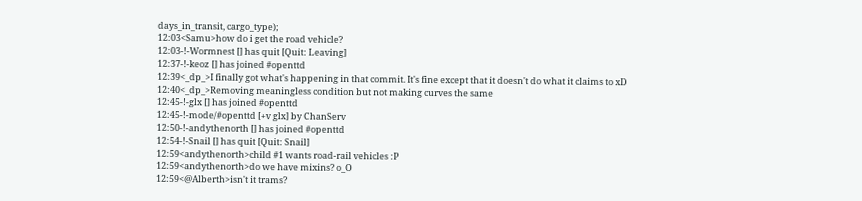days_in_transit, cargo_type);
12:03<Samu>how do i get the road vehicle?
12:03-!-Wormnest [] has quit [Quit: Leaving]
12:37-!-keoz [] has joined #openttd
12:39<_dp_>I finally got what's happening in that commit. It's fine except that it doesn't do what it claims to xD
12:40<_dp_>Removing meaningless condition but not making curves the same
12:45-!-glx [] has joined #openttd
12:45-!-mode/#openttd [+v glx] by ChanServ
12:50-!-andythenorth [] has joined #openttd
12:54-!-Snail [] has quit [Quit: Snail]
12:59<andythenorth>child #1 wants road-rail vehicles :P
12:59<andythenorth>do we have mixins? o_O
12:59<@Alberth>isn't it trams?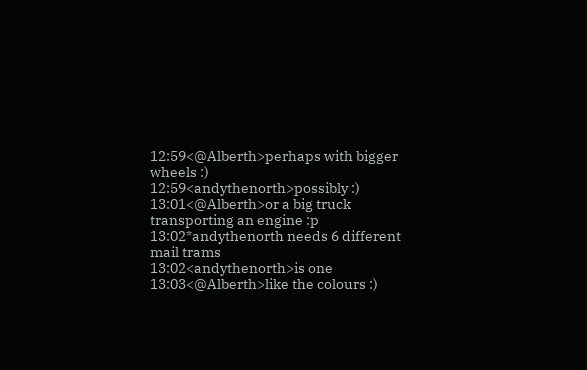12:59<@Alberth>perhaps with bigger wheels :)
12:59<andythenorth>possibly :)
13:01<@Alberth>or a big truck transporting an engine :p
13:02*andythenorth needs 6 different mail trams
13:02<andythenorth>is one
13:03<@Alberth>like the colours :)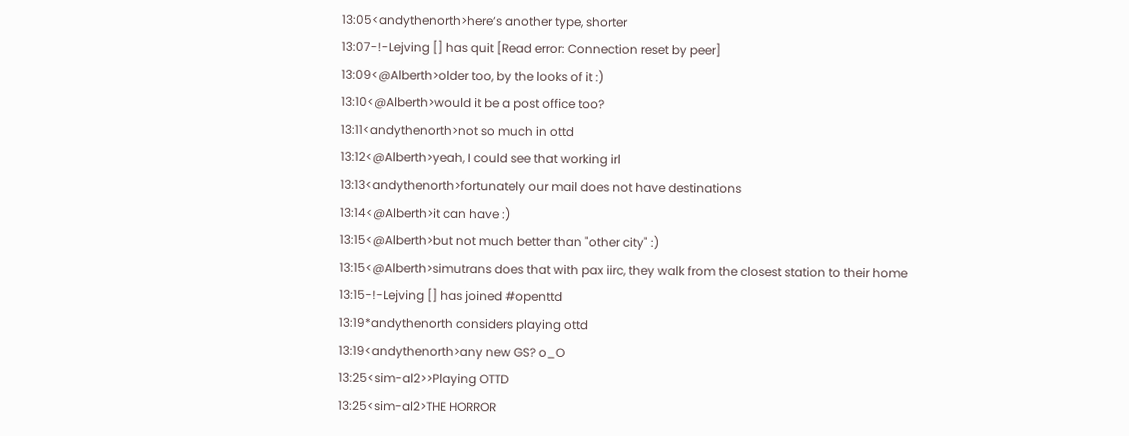13:05<andythenorth>here’s another type, shorter
13:07-!-Lejving [] has quit [Read error: Connection reset by peer]
13:09<@Alberth>older too, by the looks of it :)
13:10<@Alberth>would it be a post office too?
13:11<andythenorth>not so much in ottd
13:12<@Alberth>yeah, I could see that working irl
13:13<andythenorth>fortunately our mail does not have destinations
13:14<@Alberth>it can have :)
13:15<@Alberth>but not much better than "other city" :)
13:15<@Alberth>simutrans does that with pax iirc, they walk from the closest station to their home
13:15-!-Lejving [] has joined #openttd
13:19*andythenorth considers playing ottd
13:19<andythenorth>any new GS? o_O
13:25<sim-al2>>Playing OTTD
13:25<sim-al2>THE HORROR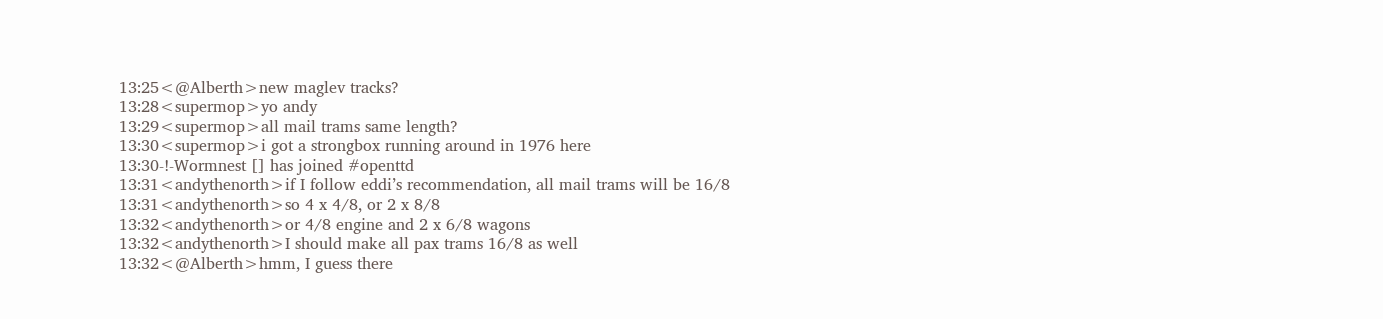13:25<@Alberth>new maglev tracks?
13:28<supermop>yo andy
13:29<supermop>all mail trams same length?
13:30<supermop>i got a strongbox running around in 1976 here
13:30-!-Wormnest [] has joined #openttd
13:31<andythenorth>if I follow eddi’s recommendation, all mail trams will be 16/8
13:31<andythenorth>so 4 x 4/8, or 2 x 8/8
13:32<andythenorth>or 4/8 engine and 2 x 6/8 wagons
13:32<andythenorth>I should make all pax trams 16/8 as well
13:32<@Alberth>hmm, I guess there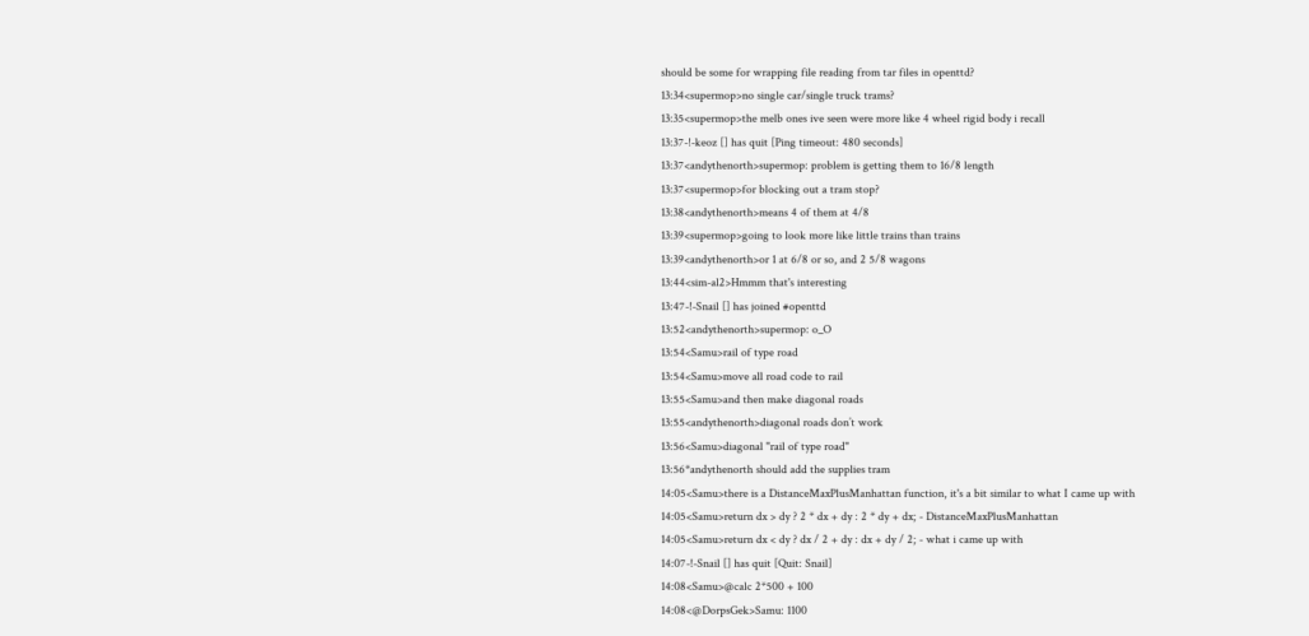should be some for wrapping file reading from tar files in openttd?
13:34<supermop>no single car/single truck trams?
13:35<supermop>the melb ones ive seen were more like 4 wheel rigid body i recall
13:37-!-keoz [] has quit [Ping timeout: 480 seconds]
13:37<andythenorth>supermop: problem is getting them to 16/8 length
13:37<supermop>for blocking out a tram stop?
13:38<andythenorth>means 4 of them at 4/8
13:39<supermop>going to look more like little trains than trains
13:39<andythenorth>or 1 at 6/8 or so, and 2 5/8 wagons
13:44<sim-al2>Hmmm that's interesting
13:47-!-Snail [] has joined #openttd
13:52<andythenorth>supermop: o_O
13:54<Samu>rail of type road
13:54<Samu>move all road code to rail
13:55<Samu>and then make diagonal roads
13:55<andythenorth>diagonal roads don’t work
13:56<Samu>diagonal "rail of type road"
13:56*andythenorth should add the supplies tram
14:05<Samu>there is a DistanceMaxPlusManhattan function, it's a bit similar to what I came up with
14:05<Samu>return dx > dy ? 2 * dx + dy : 2 * dy + dx; - DistanceMaxPlusManhattan
14:05<Samu>return dx < dy ? dx / 2 + dy : dx + dy / 2; - what i came up with
14:07-!-Snail [] has quit [Quit: Snail]
14:08<Samu>@calc 2*500 + 100
14:08<@DorpsGek>Samu: 1100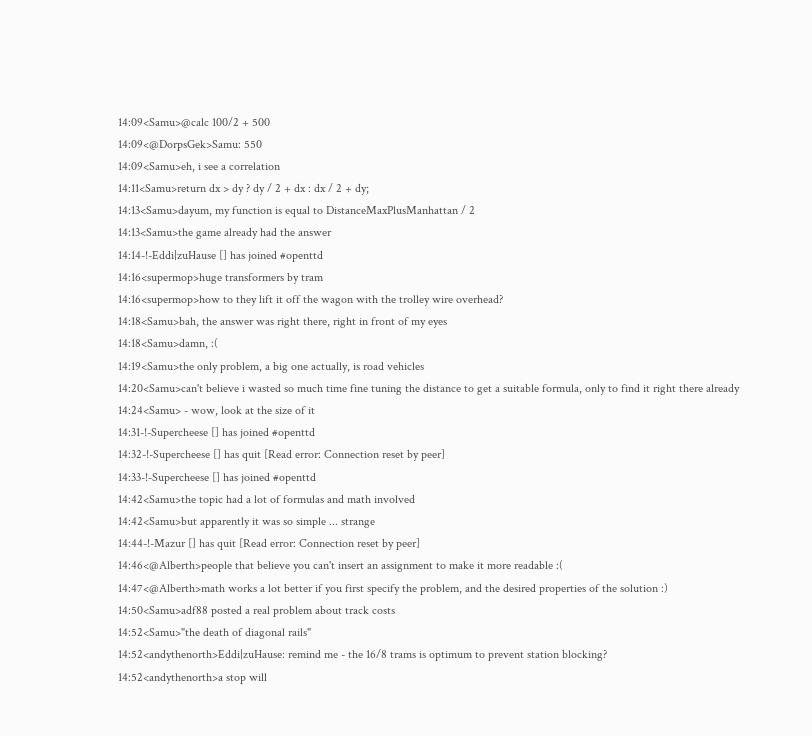14:09<Samu>@calc 100/2 + 500
14:09<@DorpsGek>Samu: 550
14:09<Samu>eh, i see a correlation
14:11<Samu>return dx > dy ? dy / 2 + dx : dx / 2 + dy;
14:13<Samu>dayum, my function is equal to DistanceMaxPlusManhattan / 2
14:13<Samu>the game already had the answer
14:14-!-Eddi|zuHause [] has joined #openttd
14:16<supermop>huge transformers by tram
14:16<supermop>how to they lift it off the wagon with the trolley wire overhead?
14:18<Samu>bah, the answer was right there, right in front of my eyes
14:18<Samu>damn, :(
14:19<Samu>the only problem, a big one actually, is road vehicles
14:20<Samu>can't believe i wasted so much time fine tuning the distance to get a suitable formula, only to find it right there already
14:24<Samu> - wow, look at the size of it
14:31-!-Supercheese [] has joined #openttd
14:32-!-Supercheese [] has quit [Read error: Connection reset by peer]
14:33-!-Supercheese [] has joined #openttd
14:42<Samu>the topic had a lot of formulas and math involved
14:42<Samu>but apparently it was so simple ... strange
14:44-!-Mazur [] has quit [Read error: Connection reset by peer]
14:46<@Alberth>people that believe you can't insert an assignment to make it more readable :(
14:47<@Alberth>math works a lot better if you first specify the problem, and the desired properties of the solution :)
14:50<Samu>adf88 posted a real problem about track costs
14:52<Samu>"the death of diagonal rails"
14:52<andythenorth>Eddi|zuHause: remind me - the 16/8 trams is optimum to prevent station blocking?
14:52<andythenorth>a stop will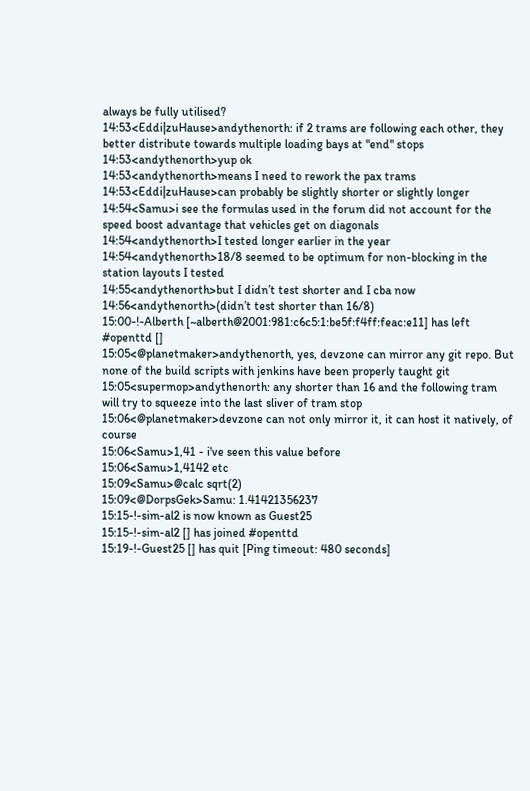always be fully utilised?
14:53<Eddi|zuHause>andythenorth: if 2 trams are following each other, they better distribute towards multiple loading bays at "end" stops
14:53<andythenorth>yup ok
14:53<andythenorth>means I need to rework the pax trams
14:53<Eddi|zuHause>can probably be slightly shorter or slightly longer
14:54<Samu>i see the formulas used in the forum did not account for the speed boost advantage that vehicles get on diagonals
14:54<andythenorth>I tested longer earlier in the year
14:54<andythenorth>18/8 seemed to be optimum for non-blocking in the station layouts I tested
14:55<andythenorth>but I didn’t test shorter and I cba now
14:56<andythenorth>(didn’t test shorter than 16/8)
15:00-!-Alberth [~alberth@2001:981:c6c5:1:be5f:f4ff:feac:e11] has left #openttd []
15:05<@planetmaker>andythenorth, yes, devzone can mirror any git repo. But none of the build scripts with jenkins have been properly taught git
15:05<supermop>andythenorth: any shorter than 16 and the following tram will try to squeeze into the last sliver of tram stop
15:06<@planetmaker>devzone can not only mirror it, it can host it natively, of course
15:06<Samu>1,41 - i've seen this value before
15:06<Samu>1,4142 etc
15:09<Samu>@calc sqrt(2)
15:09<@DorpsGek>Samu: 1.41421356237
15:15-!-sim-al2 is now known as Guest25
15:15-!-sim-al2 [] has joined #openttd
15:19-!-Guest25 [] has quit [Ping timeout: 480 seconds]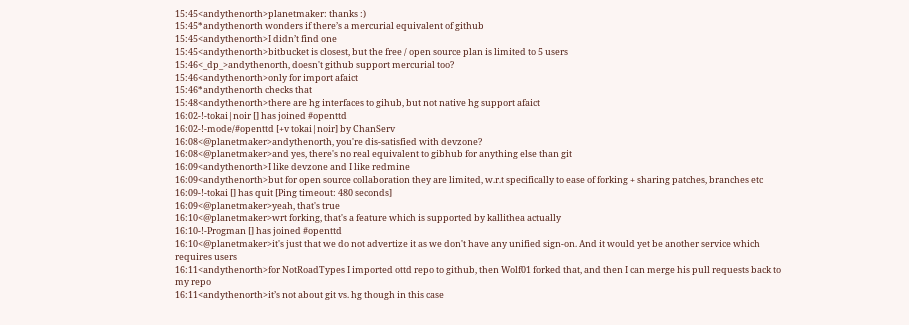15:45<andythenorth>planetmaker: thanks :)
15:45*andythenorth wonders if there’s a mercurial equivalent of github
15:45<andythenorth>I didn’t find one
15:45<andythenorth>bitbucket is closest, but the free / open source plan is limited to 5 users
15:46<_dp_>andythenorth, doesn't github support mercurial too?
15:46<andythenorth>only for import afaict
15:46*andythenorth checks that
15:48<andythenorth>there are hg interfaces to gihub, but not native hg support afaict
16:02-!-tokai|noir [] has joined #openttd
16:02-!-mode/#openttd [+v tokai|noir] by ChanServ
16:08<@planetmaker>andythenorth, you're dis-satisfied with devzone?
16:08<@planetmaker>and yes, there's no real equivalent to gibhub for anything else than git
16:09<andythenorth>I like devzone and I like redmine
16:09<andythenorth>but for open source collaboration they are limited, w.r.t specifically to ease of forking + sharing patches, branches etc
16:09-!-tokai [] has quit [Ping timeout: 480 seconds]
16:09<@planetmaker>yeah, that's true
16:10<@planetmaker>wrt forking, that's a feature which is supported by kallithea actually
16:10-!-Progman [] has joined #openttd
16:10<@planetmaker>it's just that we do not advertize it as we don't have any unified sign-on. And it would yet be another service which requires users
16:11<andythenorth>for NotRoadTypes I imported ottd repo to github, then Wolf01 forked that, and then I can merge his pull requests back to my repo
16:11<andythenorth>it’s not about git vs. hg though in this case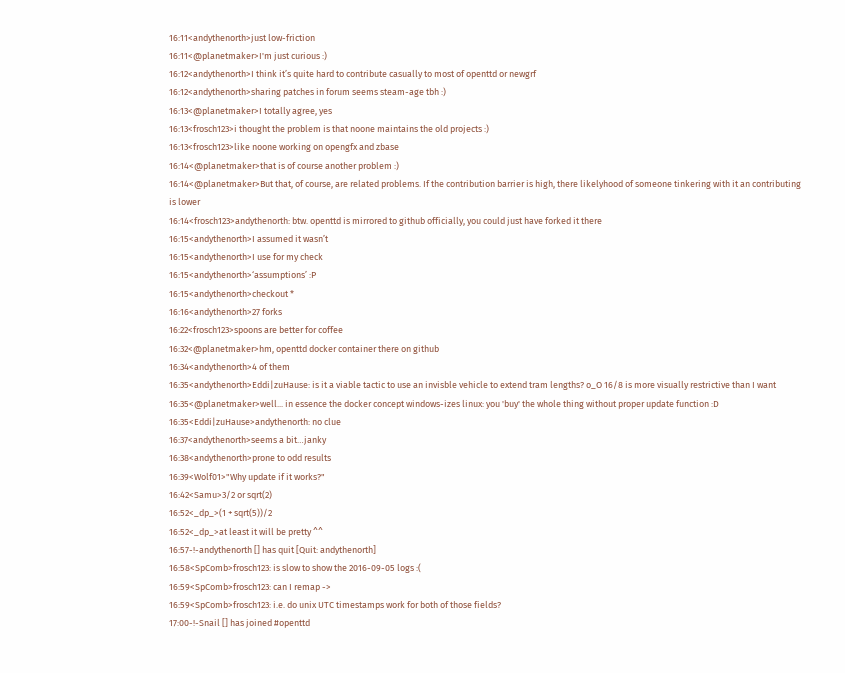16:11<andythenorth>just low-friction
16:11<@planetmaker>I'm just curious :)
16:12<andythenorth>I think it’s quite hard to contribute casually to most of openttd or newgrf
16:12<andythenorth>sharing patches in forum seems steam-age tbh :)
16:13<@planetmaker>I totally agree, yes
16:13<frosch123>i thought the problem is that noone maintains the old projects :)
16:13<frosch123>like noone working on opengfx and zbase
16:14<@planetmaker>that is of course another problem :)
16:14<@planetmaker>But that, of course, are related problems. If the contribution barrier is high, there likelyhood of someone tinkering with it an contributing is lower
16:14<frosch123>andythenorth: btw. openttd is mirrored to github officially, you could just have forked it there
16:15<andythenorth>I assumed it wasn’t
16:15<andythenorth>I use for my check
16:15<andythenorth>‘assumptions’ :P
16:15<andythenorth>checkout *
16:16<andythenorth>27 forks
16:22<frosch123>spoons are better for coffee
16:32<@planetmaker>hm, openttd docker container there on github
16:34<andythenorth>4 of them
16:35<andythenorth>Eddi|zuHause: is it a viable tactic to use an invisble vehicle to extend tram lengths? o_O 16/8 is more visually restrictive than I want
16:35<@planetmaker>well... in essence the docker concept windows-izes linux: you 'buy' the whole thing without proper update function :D
16:35<Eddi|zuHause>andythenorth: no clue
16:37<andythenorth>seems a bit…janky
16:38<andythenorth>prone to odd results
16:39<Wolf01>"Why update if it works?"
16:42<Samu>3/2 or sqrt(2)
16:52<_dp_>(1 + sqrt(5))/2
16:52<_dp_>at least it will be pretty ^^
16:57-!-andythenorth [] has quit [Quit: andythenorth]
16:58<SpComb>frosch123: is slow to show the 2016-09-05 logs :(
16:59<SpComb>frosch123: can I remap ->
16:59<SpComb>frosch123: i.e. do unix UTC timestamps work for both of those fields?
17:00-!-Snail [] has joined #openttd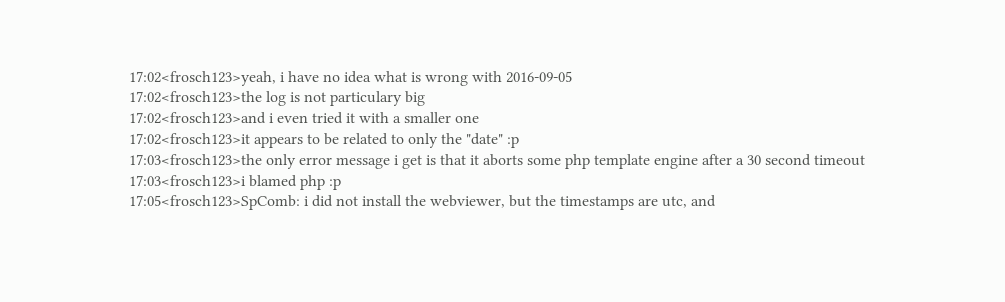17:02<frosch123>yeah, i have no idea what is wrong with 2016-09-05
17:02<frosch123>the log is not particulary big
17:02<frosch123>and i even tried it with a smaller one
17:02<frosch123>it appears to be related to only the "date" :p
17:03<frosch123>the only error message i get is that it aborts some php template engine after a 30 second timeout
17:03<frosch123>i blamed php :p
17:05<frosch123>SpComb: i did not install the webviewer, but the timestamps are utc, and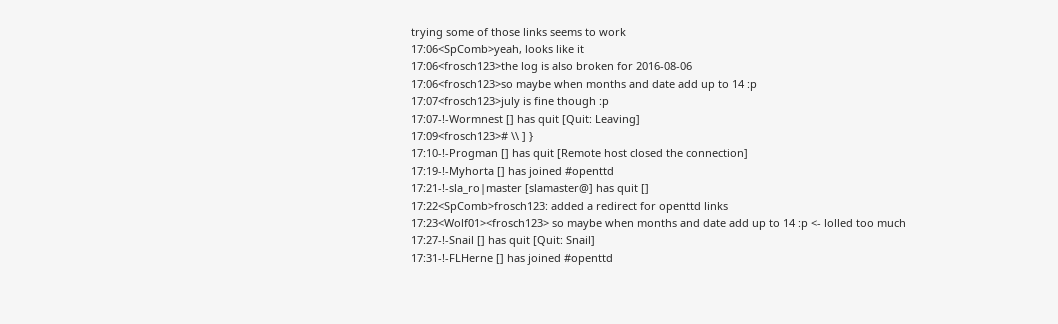trying some of those links seems to work
17:06<SpComb>yeah, looks like it
17:06<frosch123>the log is also broken for 2016-08-06
17:06<frosch123>so maybe when months and date add up to 14 :p
17:07<frosch123>july is fine though :p
17:07-!-Wormnest [] has quit [Quit: Leaving]
17:09<frosch123># \\ ] }
17:10-!-Progman [] has quit [Remote host closed the connection]
17:19-!-Myhorta [] has joined #openttd
17:21-!-sla_ro|master [slamaster@] has quit []
17:22<SpComb>frosch123: added a redirect for openttd links
17:23<Wolf01><frosch123> so maybe when months and date add up to 14 :p <- lolled too much
17:27-!-Snail [] has quit [Quit: Snail]
17:31-!-FLHerne [] has joined #openttd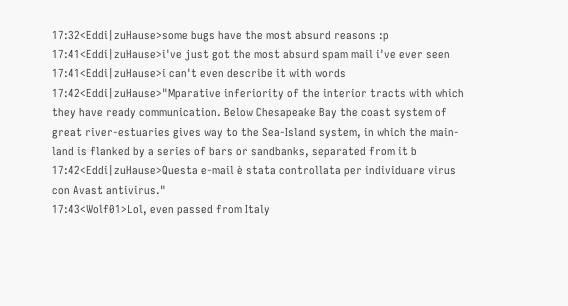17:32<Eddi|zuHause>some bugs have the most absurd reasons :p
17:41<Eddi|zuHause>i've just got the most absurd spam mail i've ever seen
17:41<Eddi|zuHause>i can't even describe it with words
17:42<Eddi|zuHause>"Mparative inferiority of the interior tracts with which they have ready communication. Below Chesapeake Bay the coast system of great river-estuaries gives way to the Sea-Island system, in which the main-land is flanked by a series of bars or sandbanks, separated from it b
17:42<Eddi|zuHause>Questa e-mail è stata controllata per individuare virus con Avast antivirus."
17:43<Wolf01>Lol, even passed from Italy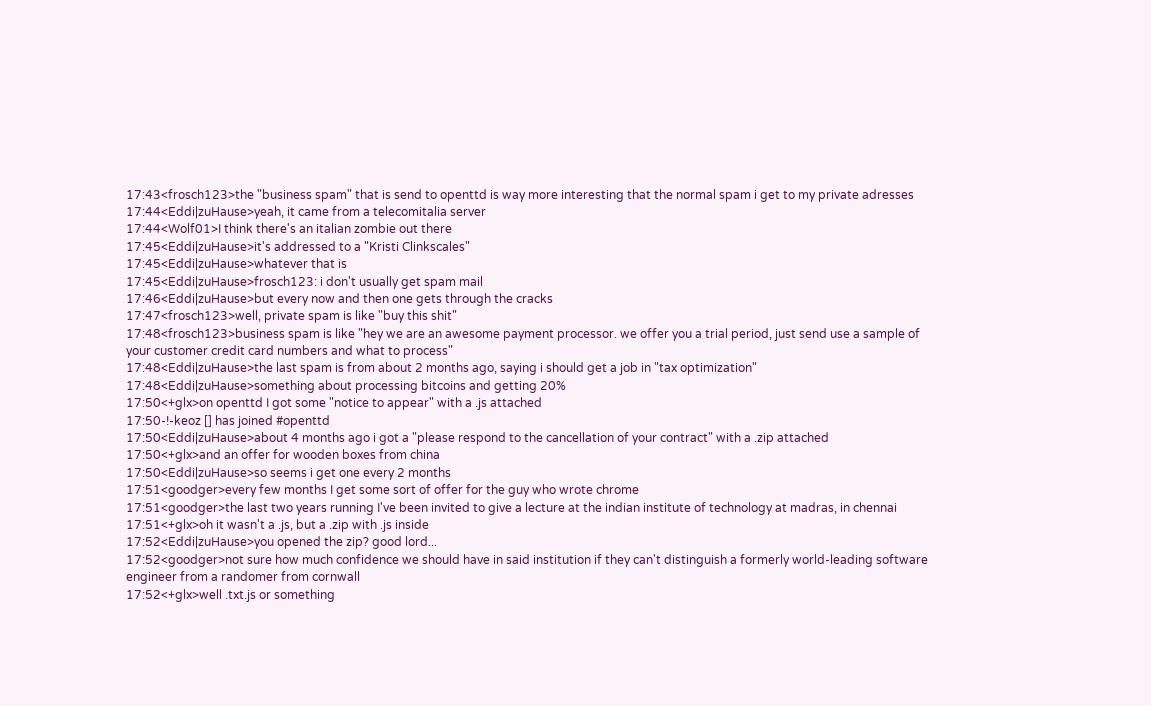17:43<frosch123>the "business spam" that is send to openttd is way more interesting that the normal spam i get to my private adresses
17:44<Eddi|zuHause>yeah, it came from a telecomitalia server
17:44<Wolf01>I think there's an italian zombie out there
17:45<Eddi|zuHause>it's addressed to a "Kristi Clinkscales"
17:45<Eddi|zuHause>whatever that is
17:45<Eddi|zuHause>frosch123: i don't usually get spam mail
17:46<Eddi|zuHause>but every now and then one gets through the cracks
17:47<frosch123>well, private spam is like "buy this shit"
17:48<frosch123>business spam is like "hey we are an awesome payment processor. we offer you a trial period, just send use a sample of your customer credit card numbers and what to process"
17:48<Eddi|zuHause>the last spam is from about 2 months ago, saying i should get a job in "tax optimization"
17:48<Eddi|zuHause>something about processing bitcoins and getting 20%
17:50<+glx>on openttd I got some "notice to appear" with a .js attached
17:50-!-keoz [] has joined #openttd
17:50<Eddi|zuHause>about 4 months ago i got a "please respond to the cancellation of your contract" with a .zip attached
17:50<+glx>and an offer for wooden boxes from china
17:50<Eddi|zuHause>so seems i get one every 2 months
17:51<goodger>every few months I get some sort of offer for the guy who wrote chrome
17:51<goodger>the last two years running I've been invited to give a lecture at the indian institute of technology at madras, in chennai
17:51<+glx>oh it wasn't a .js, but a .zip with .js inside
17:52<Eddi|zuHause>you opened the zip? good lord...
17:52<goodger>not sure how much confidence we should have in said institution if they can't distinguish a formerly world-leading software engineer from a randomer from cornwall
17:52<+glx>well .txt.js or something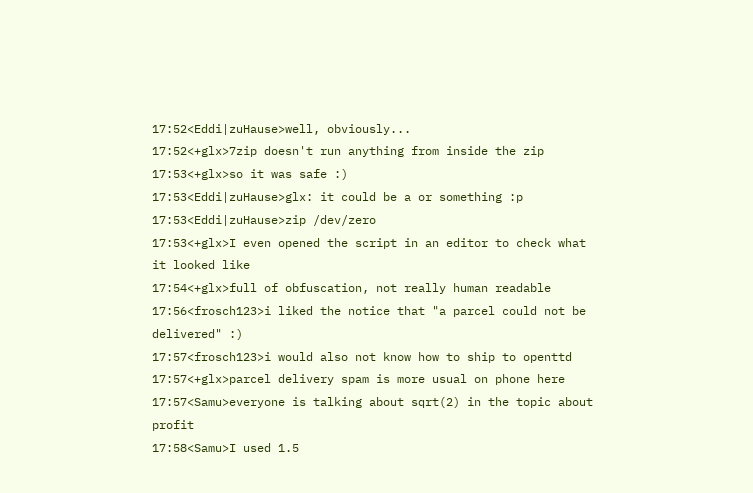17:52<Eddi|zuHause>well, obviously...
17:52<+glx>7zip doesn't run anything from inside the zip
17:53<+glx>so it was safe :)
17:53<Eddi|zuHause>glx: it could be a or something :p
17:53<Eddi|zuHause>zip /dev/zero
17:53<+glx>I even opened the script in an editor to check what it looked like
17:54<+glx>full of obfuscation, not really human readable
17:56<frosch123>i liked the notice that "a parcel could not be delivered" :)
17:57<frosch123>i would also not know how to ship to openttd
17:57<+glx>parcel delivery spam is more usual on phone here
17:57<Samu>everyone is talking about sqrt(2) in the topic about profit
17:58<Samu>I used 1.5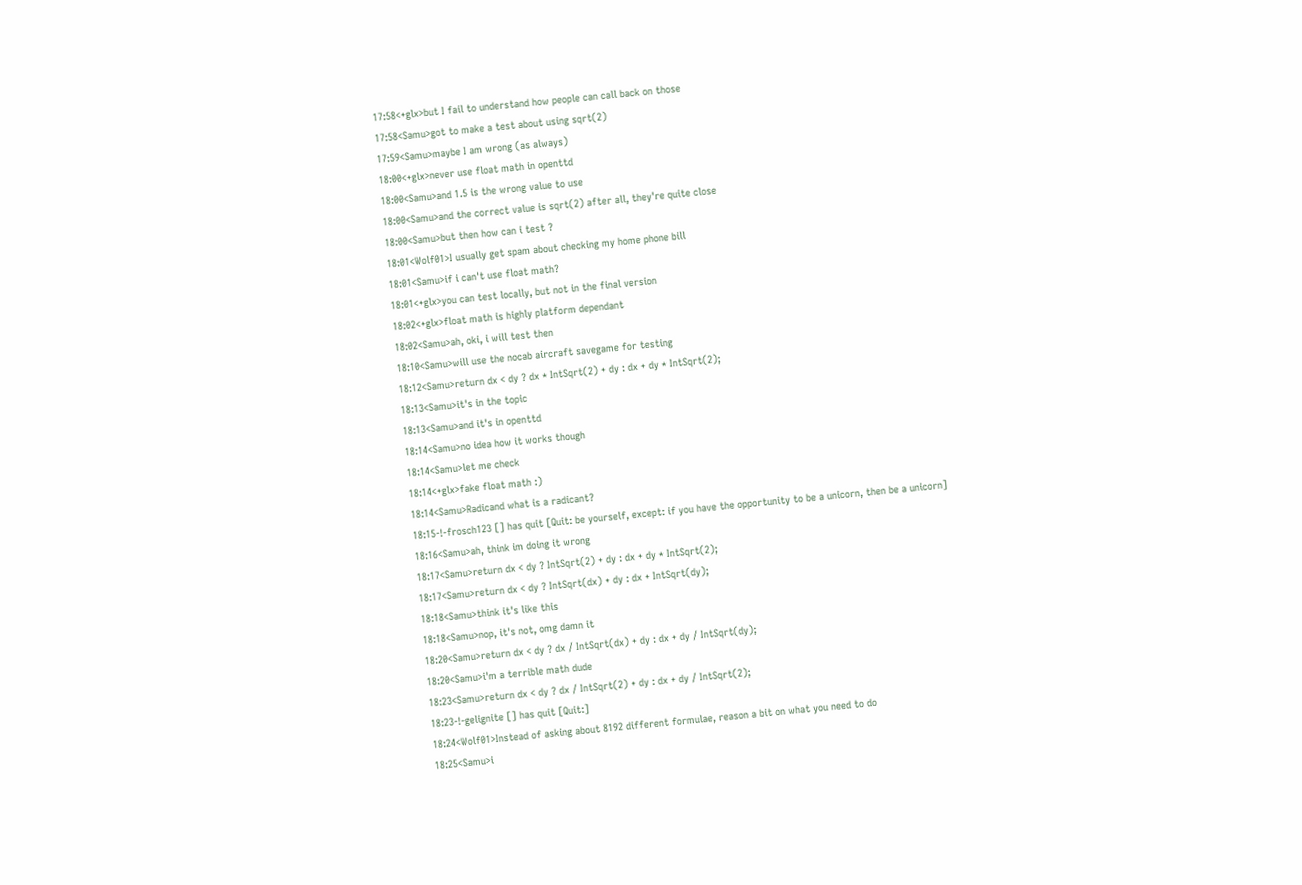17:58<+glx>but I fail to understand how people can call back on those
17:58<Samu>got to make a test about using sqrt(2)
17:59<Samu>maybe I am wrong (as always)
18:00<+glx>never use float math in openttd
18:00<Samu>and 1.5 is the wrong value to use
18:00<Samu>and the correct value is sqrt(2) after all, they're quite close
18:00<Samu>but then how can i test ?
18:01<Wolf01>I usually get spam about checking my home phone bill
18:01<Samu>if i can't use float math?
18:01<+glx>you can test locally, but not in the final version
18:02<+glx>float math is highly platform dependant
18:02<Samu>ah, oki, i will test then
18:10<Samu>will use the nocab aircraft savegame for testing
18:12<Samu>return dx < dy ? dx * IntSqrt(2) + dy : dx + dy * IntSqrt(2);
18:13<Samu>it's in the topic
18:13<Samu>and it's in openttd
18:14<Samu>no idea how it works though
18:14<Samu>let me check
18:14<+glx>fake float math :)
18:14<Samu>Radicand what is a radicant?
18:15-!-frosch123 [] has quit [Quit: be yourself, except: if you have the opportunity to be a unicorn, then be a unicorn]
18:16<Samu>ah, think im doing it wrong
18:17<Samu>return dx < dy ? IntSqrt(2) + dy : dx + dy * IntSqrt(2);
18:17<Samu>return dx < dy ? IntSqrt(dx) + dy : dx + IntSqrt(dy);
18:18<Samu>think it's like this
18:18<Samu>nop, it's not, omg damn it
18:20<Samu>return dx < dy ? dx / IntSqrt(dx) + dy : dx + dy / IntSqrt(dy);
18:20<Samu>i'm a terrible math dude
18:23<Samu>return dx < dy ? dx / IntSqrt(2) + dy : dx + dy / IntSqrt(2);
18:23-!-gelignite [] has quit [Quit:]
18:24<Wolf01>Instead of asking about 8192 different formulae, reason a bit on what you need to do
18:25<Samu>i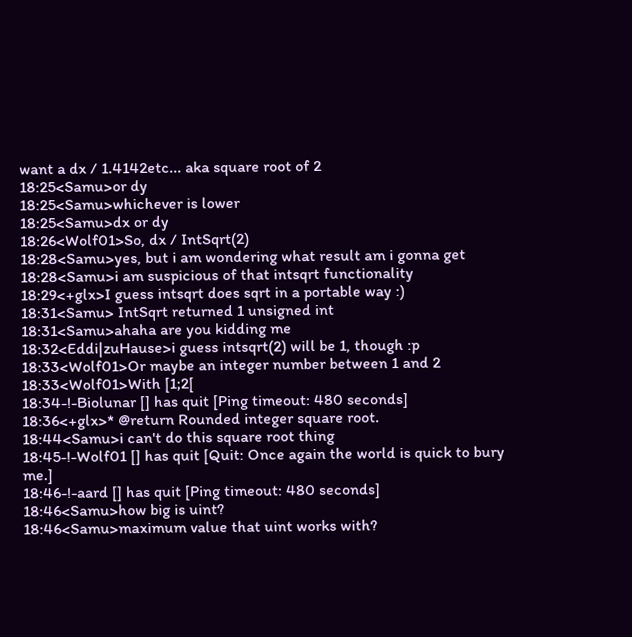want a dx / 1.4142etc... aka square root of 2
18:25<Samu>or dy
18:25<Samu>whichever is lower
18:25<Samu>dx or dy
18:26<Wolf01>So, dx / IntSqrt(2)
18:28<Samu>yes, but i am wondering what result am i gonna get
18:28<Samu>i am suspicious of that intsqrt functionality
18:29<+glx>I guess intsqrt does sqrt in a portable way :)
18:31<Samu> IntSqrt returned 1 unsigned int
18:31<Samu>ahaha are you kidding me
18:32<Eddi|zuHause>i guess intsqrt(2) will be 1, though :p
18:33<Wolf01>Or maybe an integer number between 1 and 2
18:33<Wolf01>With [1;2[
18:34-!-Biolunar [] has quit [Ping timeout: 480 seconds]
18:36<+glx>* @return Rounded integer square root.
18:44<Samu>i can't do this square root thing
18:45-!-Wolf01 [] has quit [Quit: Once again the world is quick to bury me.]
18:46-!-aard [] has quit [Ping timeout: 480 seconds]
18:46<Samu>how big is uint?
18:46<Samu>maximum value that uint works with?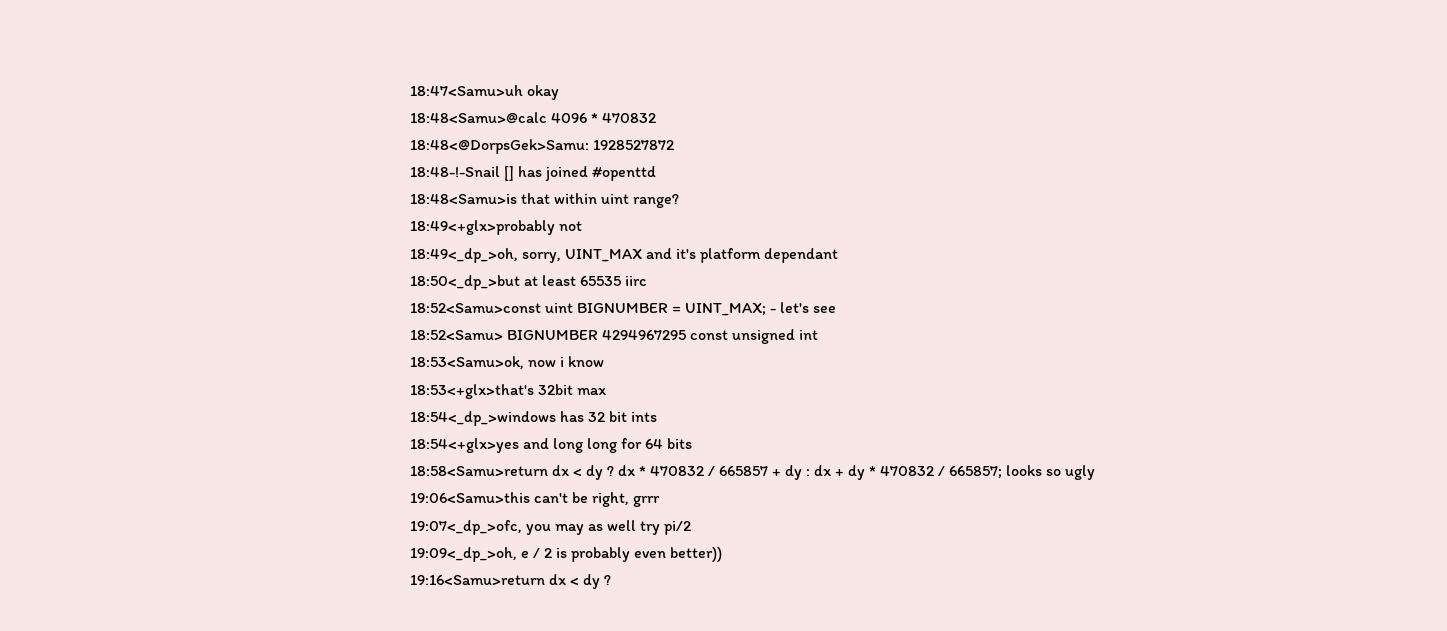18:47<Samu>uh okay
18:48<Samu>@calc 4096 * 470832
18:48<@DorpsGek>Samu: 1928527872
18:48-!-Snail [] has joined #openttd
18:48<Samu>is that within uint range?
18:49<+glx>probably not
18:49<_dp_>oh, sorry, UINT_MAX and it's platform dependant
18:50<_dp_>but at least 65535 iirc
18:52<Samu>const uint BIGNUMBER = UINT_MAX; - let's see
18:52<Samu> BIGNUMBER 4294967295 const unsigned int
18:53<Samu>ok, now i know
18:53<+glx>that's 32bit max
18:54<_dp_>windows has 32 bit ints
18:54<+glx>yes and long long for 64 bits
18:58<Samu>return dx < dy ? dx * 470832 / 665857 + dy : dx + dy * 470832 / 665857; looks so ugly
19:06<Samu>this can't be right, grrr
19:07<_dp_>ofc, you may as well try pi/2
19:09<_dp_>oh, e / 2 is probably even better))
19:16<Samu>return dx < dy ?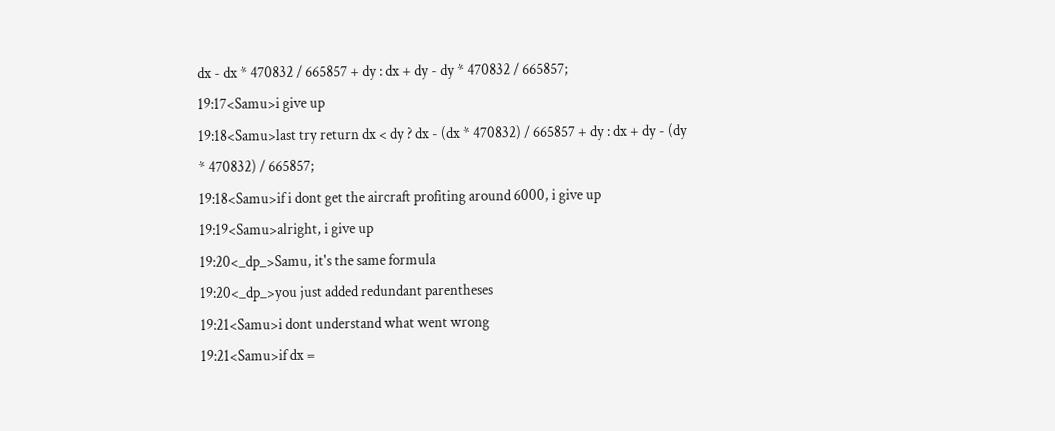dx - dx * 470832 / 665857 + dy : dx + dy - dy * 470832 / 665857;
19:17<Samu>i give up
19:18<Samu>last try return dx < dy ? dx - (dx * 470832) / 665857 + dy : dx + dy - (dy * 470832) / 665857;
19:18<Samu>if i dont get the aircraft profiting around 6000, i give up
19:19<Samu>alright, i give up
19:20<_dp_>Samu, it's the same formula
19:20<_dp_>you just added redundant parentheses
19:21<Samu>i dont understand what went wrong
19:21<Samu>if dx =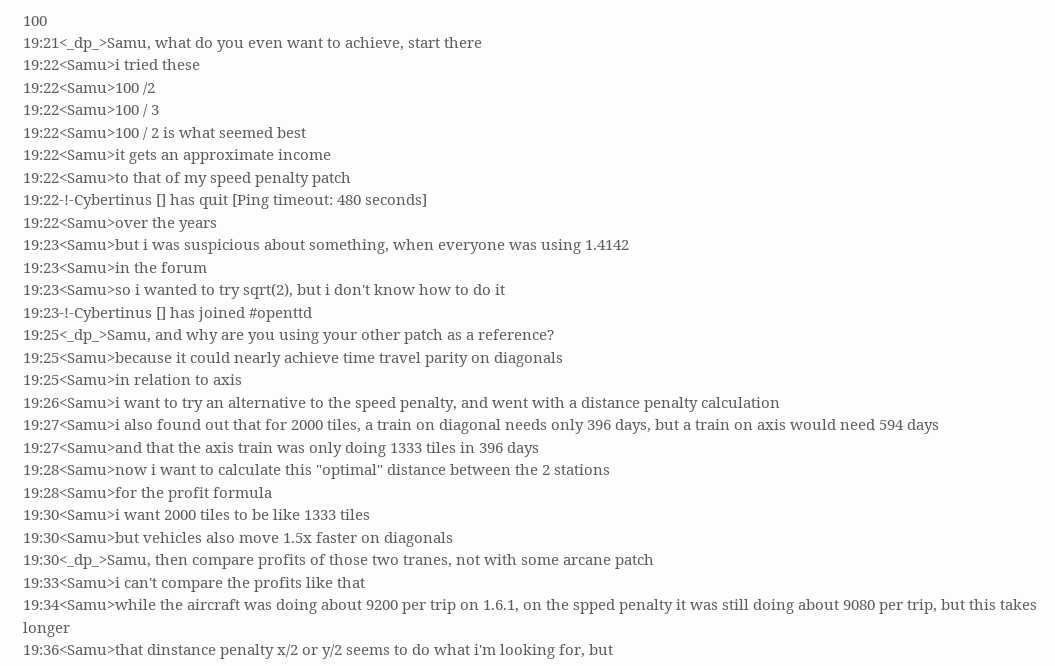100
19:21<_dp_>Samu, what do you even want to achieve, start there
19:22<Samu>i tried these
19:22<Samu>100 /2
19:22<Samu>100 / 3
19:22<Samu>100 / 2 is what seemed best
19:22<Samu>it gets an approximate income
19:22<Samu>to that of my speed penalty patch
19:22-!-Cybertinus [] has quit [Ping timeout: 480 seconds]
19:22<Samu>over the years
19:23<Samu>but i was suspicious about something, when everyone was using 1.4142
19:23<Samu>in the forum
19:23<Samu>so i wanted to try sqrt(2), but i don't know how to do it
19:23-!-Cybertinus [] has joined #openttd
19:25<_dp_>Samu, and why are you using your other patch as a reference?
19:25<Samu>because it could nearly achieve time travel parity on diagonals
19:25<Samu>in relation to axis
19:26<Samu>i want to try an alternative to the speed penalty, and went with a distance penalty calculation
19:27<Samu>i also found out that for 2000 tiles, a train on diagonal needs only 396 days, but a train on axis would need 594 days
19:27<Samu>and that the axis train was only doing 1333 tiles in 396 days
19:28<Samu>now i want to calculate this "optimal" distance between the 2 stations
19:28<Samu>for the profit formula
19:30<Samu>i want 2000 tiles to be like 1333 tiles
19:30<Samu>but vehicles also move 1.5x faster on diagonals
19:30<_dp_>Samu, then compare profits of those two tranes, not with some arcane patch
19:33<Samu>i can't compare the profits like that
19:34<Samu>while the aircraft was doing about 9200 per trip on 1.6.1, on the spped penalty it was still doing about 9080 per trip, but this takes longer
19:36<Samu>that dinstance penalty x/2 or y/2 seems to do what i'm looking for, but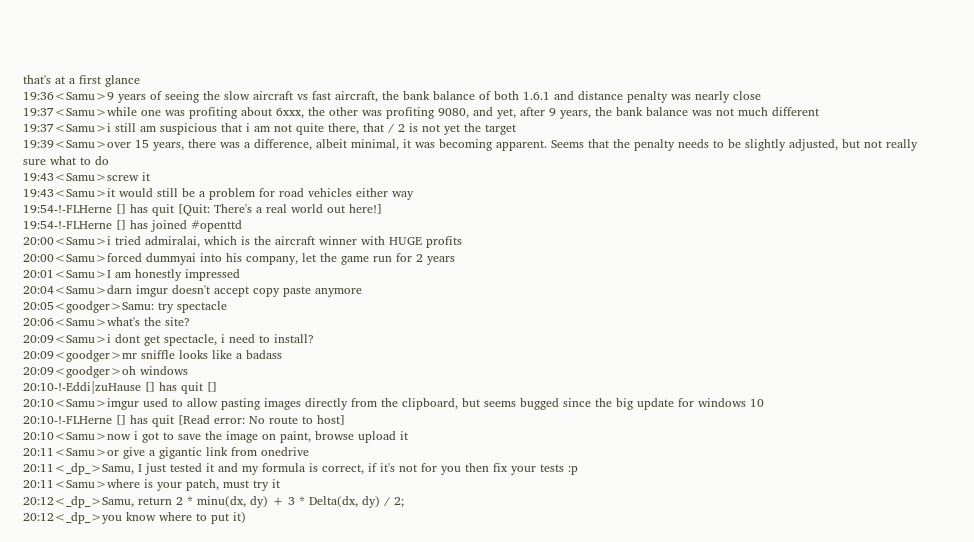that's at a first glance
19:36<Samu>9 years of seeing the slow aircraft vs fast aircraft, the bank balance of both 1.6.1 and distance penalty was nearly close
19:37<Samu>while one was profiting about 6xxx, the other was profiting 9080, and yet, after 9 years, the bank balance was not much different
19:37<Samu>i still am suspicious that i am not quite there, that / 2 is not yet the target
19:39<Samu>over 15 years, there was a difference, albeit minimal, it was becoming apparent. Seems that the penalty needs to be slightly adjusted, but not really sure what to do
19:43<Samu>screw it
19:43<Samu>it would still be a problem for road vehicles either way
19:54-!-FLHerne [] has quit [Quit: There's a real world out here!]
19:54-!-FLHerne [] has joined #openttd
20:00<Samu>i tried admiralai, which is the aircraft winner with HUGE profits
20:00<Samu>forced dummyai into his company, let the game run for 2 years
20:01<Samu>I am honestly impressed
20:04<Samu>darn imgur doesn't accept copy paste anymore
20:05<goodger>Samu: try spectacle
20:06<Samu>what's the site?
20:09<Samu>i dont get spectacle, i need to install?
20:09<goodger>mr sniffle looks like a badass
20:09<goodger>oh windows
20:10-!-Eddi|zuHause [] has quit []
20:10<Samu>imgur used to allow pasting images directly from the clipboard, but seems bugged since the big update for windows 10
20:10-!-FLHerne [] has quit [Read error: No route to host]
20:10<Samu>now i got to save the image on paint, browse upload it
20:11<Samu>or give a gigantic link from onedrive
20:11<_dp_>Samu, I just tested it and my formula is correct, if it's not for you then fix your tests :p
20:11<Samu>where is your patch, must try it
20:12<_dp_>Samu, return 2 * minu(dx, dy) + 3 * Delta(dx, dy) / 2;
20:12<_dp_>you know where to put it)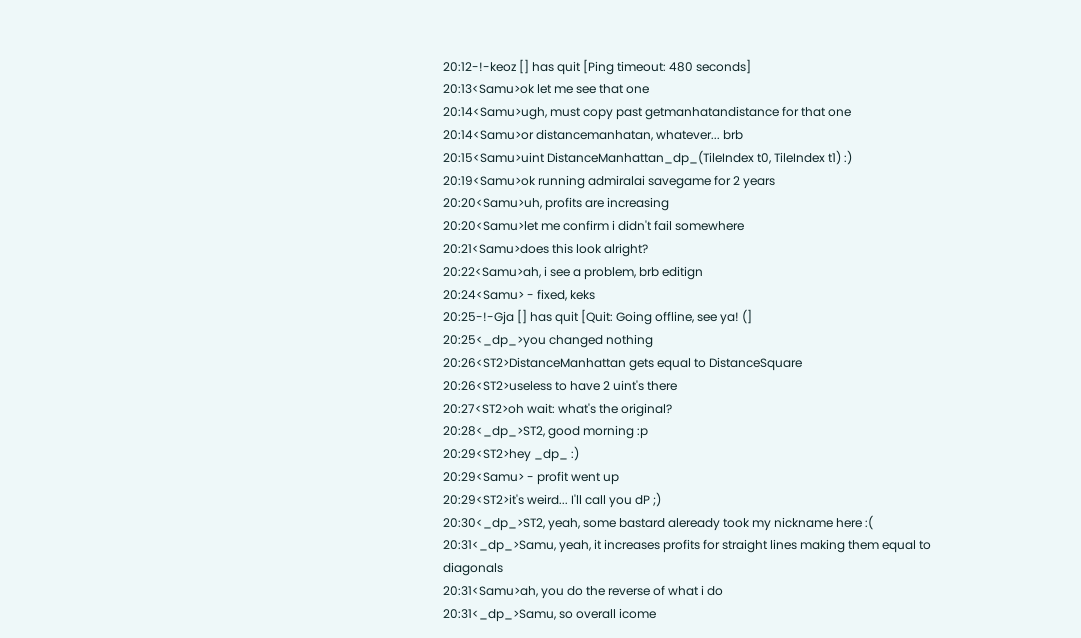20:12-!-keoz [] has quit [Ping timeout: 480 seconds]
20:13<Samu>ok let me see that one
20:14<Samu>ugh, must copy past getmanhatandistance for that one
20:14<Samu>or distancemanhatan, whatever... brb
20:15<Samu>uint DistanceManhattan_dp_(TileIndex t0, TileIndex t1) :)
20:19<Samu>ok running admiralai savegame for 2 years
20:20<Samu>uh, profits are increasing
20:20<Samu>let me confirm i didn't fail somewhere
20:21<Samu>does this look alright?
20:22<Samu>ah, i see a problem, brb editign
20:24<Samu> - fixed, keks
20:25-!-Gja [] has quit [Quit: Going offline, see ya! (]
20:25<_dp_>you changed nothing
20:26<ST2>DistanceManhattan gets equal to DistanceSquare
20:26<ST2>useless to have 2 uint's there
20:27<ST2>oh wait: what's the original?
20:28<_dp_>ST2, good morning :p
20:29<ST2>hey _dp_ :)
20:29<Samu> - profit went up
20:29<ST2>it's weird... I'll call you dP ;)
20:30<_dp_>ST2, yeah, some bastard aleready took my nickname here :(
20:31<_dp_>Samu, yeah, it increases profits for straight lines making them equal to diagonals
20:31<Samu>ah, you do the reverse of what i do
20:31<_dp_>Samu, so overall icome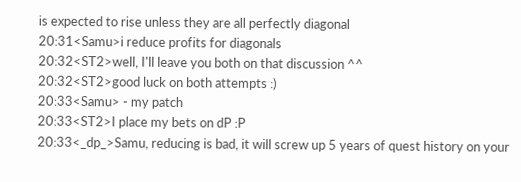is expected to rise unless they are all perfectly diagonal
20:31<Samu>i reduce profits for diagonals
20:32<ST2>well, I'll leave you both on that discussion ^^
20:32<ST2>good luck on both attempts :)
20:33<Samu> - my patch
20:33<ST2>I place my bets on dP :P
20:33<_dp_>Samu, reducing is bad, it will screw up 5 years of quest history on your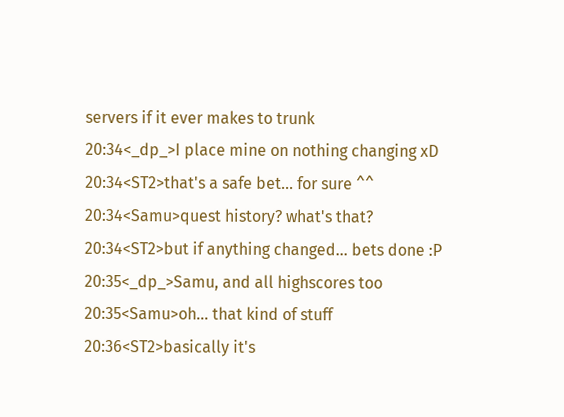servers if it ever makes to trunk
20:34<_dp_>I place mine on nothing changing xD
20:34<ST2>that's a safe bet... for sure ^^
20:34<Samu>quest history? what's that?
20:34<ST2>but if anything changed... bets done :P
20:35<_dp_>Samu, and all highscores too
20:35<Samu>oh... that kind of stuff
20:36<ST2>basically it's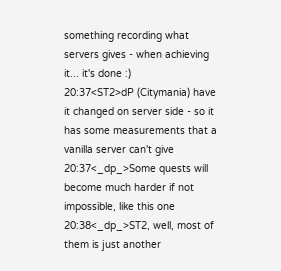something recording what servers gives - when achieving it... it's done :)
20:37<ST2>dP (Citymania) have it changed on server side - so it has some measurements that a vanilla server can't give
20:37<_dp_>Some quests will become much harder if not impossible, like this one
20:38<_dp_>ST2, well, most of them is just another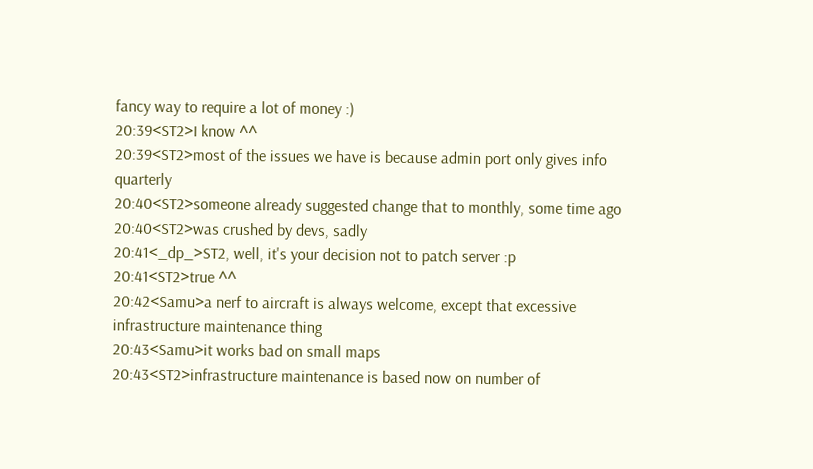fancy way to require a lot of money :)
20:39<ST2>I know ^^
20:39<ST2>most of the issues we have is because admin port only gives info quarterly
20:40<ST2>someone already suggested change that to monthly, some time ago
20:40<ST2>was crushed by devs, sadly
20:41<_dp_>ST2, well, it's your decision not to patch server :p
20:41<ST2>true ^^
20:42<Samu>a nerf to aircraft is always welcome, except that excessive infrastructure maintenance thing
20:43<Samu>it works bad on small maps
20:43<ST2>infrastructure maintenance is based now on number of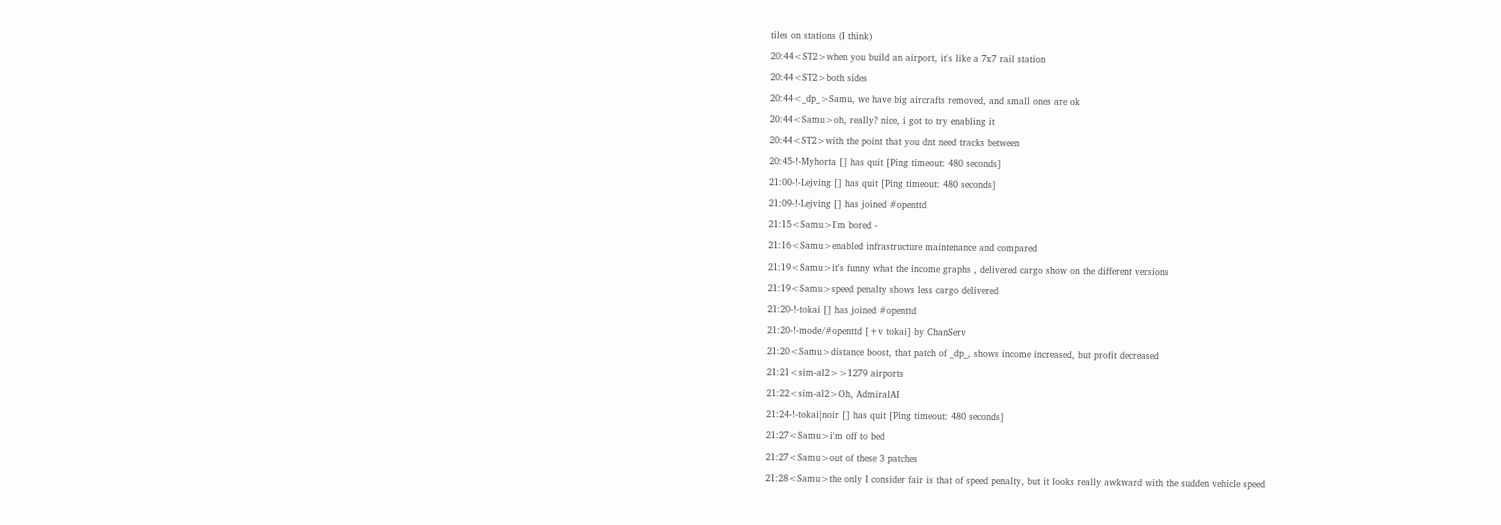tiles on stations (I think)
20:44<ST2>when you build an airport, it's like a 7x7 rail station
20:44<ST2>both sides
20:44<_dp_>Samu, we have big aircrafts removed, and small ones are ok
20:44<Samu>oh, really? nice, i got to try enabling it
20:44<ST2>with the point that you dnt need tracks between
20:45-!-Myhorta [] has quit [Ping timeout: 480 seconds]
21:00-!-Lejving [] has quit [Ping timeout: 480 seconds]
21:09-!-Lejving [] has joined #openttd
21:15<Samu>I'm bored -
21:16<Samu>enabled infrastructure maintenance and compared
21:19<Samu>it's funny what the income graphs , delivered cargo show on the different versions
21:19<Samu>speed penalty shows less cargo delivered
21:20-!-tokai [] has joined #openttd
21:20-!-mode/#openttd [+v tokai] by ChanServ
21:20<Samu>distance boost, that patch of _dp_, shows income increased, but profit decreased
21:21<sim-al2>>1279 airports
21:22<sim-al2>Oh, AdmiralAI
21:24-!-tokai|noir [] has quit [Ping timeout: 480 seconds]
21:27<Samu>i'm off to bed
21:27<Samu>out of these 3 patches
21:28<Samu>the only I consider fair is that of speed penalty, but it looks really awkward with the sudden vehicle speed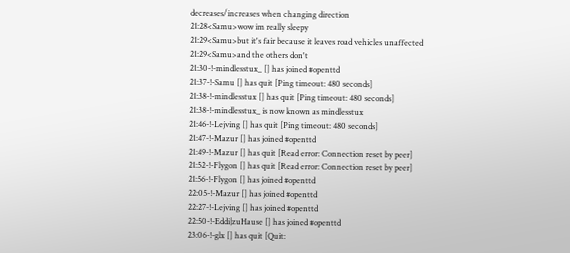decreases/increases when changing direction
21:28<Samu>wow im really sleepy
21:29<Samu>but it's fair because it leaves road vehicles unaffected
21:29<Samu>and the others don't
21:30-!-mindlesstux_ [] has joined #openttd
21:37-!-Samu [] has quit [Ping timeout: 480 seconds]
21:38-!-mindlesstux [] has quit [Ping timeout: 480 seconds]
21:38-!-mindlesstux_ is now known as mindlesstux
21:46-!-Lejving [] has quit [Ping timeout: 480 seconds]
21:47-!-Mazur [] has joined #openttd
21:49-!-Mazur [] has quit [Read error: Connection reset by peer]
21:52-!-Flygon [] has quit [Read error: Connection reset by peer]
21:56-!-Flygon [] has joined #openttd
22:05-!-Mazur [] has joined #openttd
22:27-!-Lejving [] has joined #openttd
22:50-!-Eddi|zuHause [] has joined #openttd
23:06-!-glx [] has quit [Quit: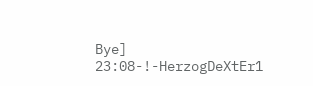Bye]
23:08-!-HerzogDeXtEr1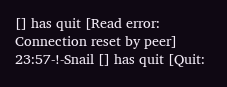[] has quit [Read error: Connection reset by peer]
23:57-!-Snail [] has quit [Quit: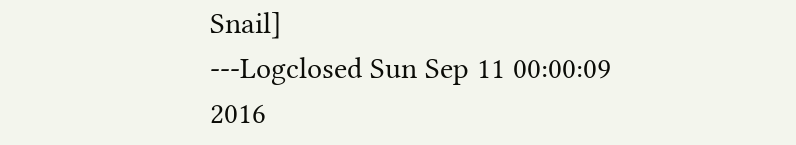Snail]
---Logclosed Sun Sep 11 00:00:09 2016